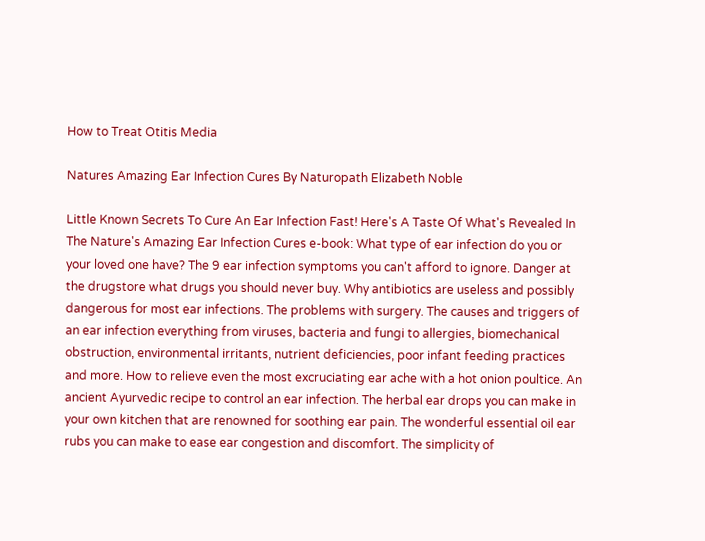How to Treat Otitis Media

Natures Amazing Ear Infection Cures By Naturopath Elizabeth Noble

Little Known Secrets To Cure An Ear Infection Fast! Here's A Taste Of What's Revealed In The Nature's Amazing Ear Infection Cures e-book: What type of ear infection do you or your loved one have? The 9 ear infection symptoms you can't afford to ignore. Danger at the drugstore what drugs you should never buy. Why antibiotics are useless and possibly dangerous for most ear infections. The problems with surgery. The causes and triggers of an ear infection everything from viruses, bacteria and fungi to allergies, biomechanical obstruction, environmental irritants, nutrient deficiencies, poor infant feeding practices and more. How to relieve even the most excruciating ear ache with a hot onion poultice. An ancient Ayurvedic recipe to control an ear infection. The herbal ear drops you can make in your own kitchen that are renowned for soothing ear pain. The wonderful essential oil ear rubs you can make to ease ear congestion and discomfort. The simplicity of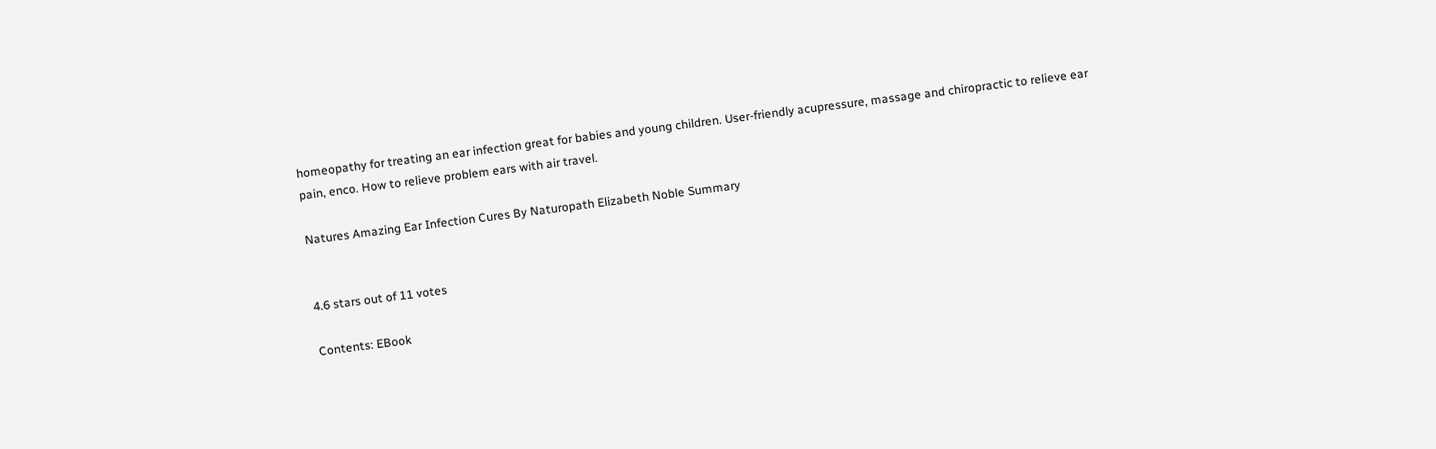homeopathy for treating an ear infection great for babies and young children. User-friendly acupressure, massage and chiropractic to relieve ear pain, enco. How to relieve problem ears with air travel.

Natures Amazing Ear Infection Cures By Naturopath Elizabeth Noble Summary


4.6 stars out of 11 votes

Contents: EBook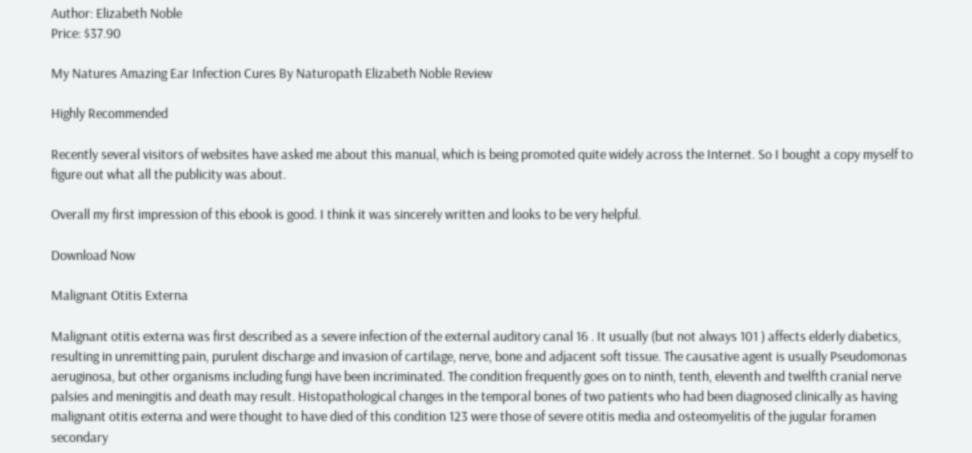Author: Elizabeth Noble
Price: $37.90

My Natures Amazing Ear Infection Cures By Naturopath Elizabeth Noble Review

Highly Recommended

Recently several visitors of websites have asked me about this manual, which is being promoted quite widely across the Internet. So I bought a copy myself to figure out what all the publicity was about.

Overall my first impression of this ebook is good. I think it was sincerely written and looks to be very helpful.

Download Now

Malignant Otitis Externa

Malignant otitis externa was first described as a severe infection of the external auditory canal 16 . It usually (but not always 101 ) affects elderly diabetics, resulting in unremitting pain, purulent discharge and invasion of cartilage, nerve, bone and adjacent soft tissue. The causative agent is usually Pseudomonas aeruginosa, but other organisms including fungi have been incriminated. The condition frequently goes on to ninth, tenth, eleventh and twelfth cranial nerve palsies and meningitis and death may result. Histopathological changes in the temporal bones of two patients who had been diagnosed clinically as having malignant otitis externa and were thought to have died of this condition 123 were those of severe otitis media and osteomyelitis of the jugular foramen secondary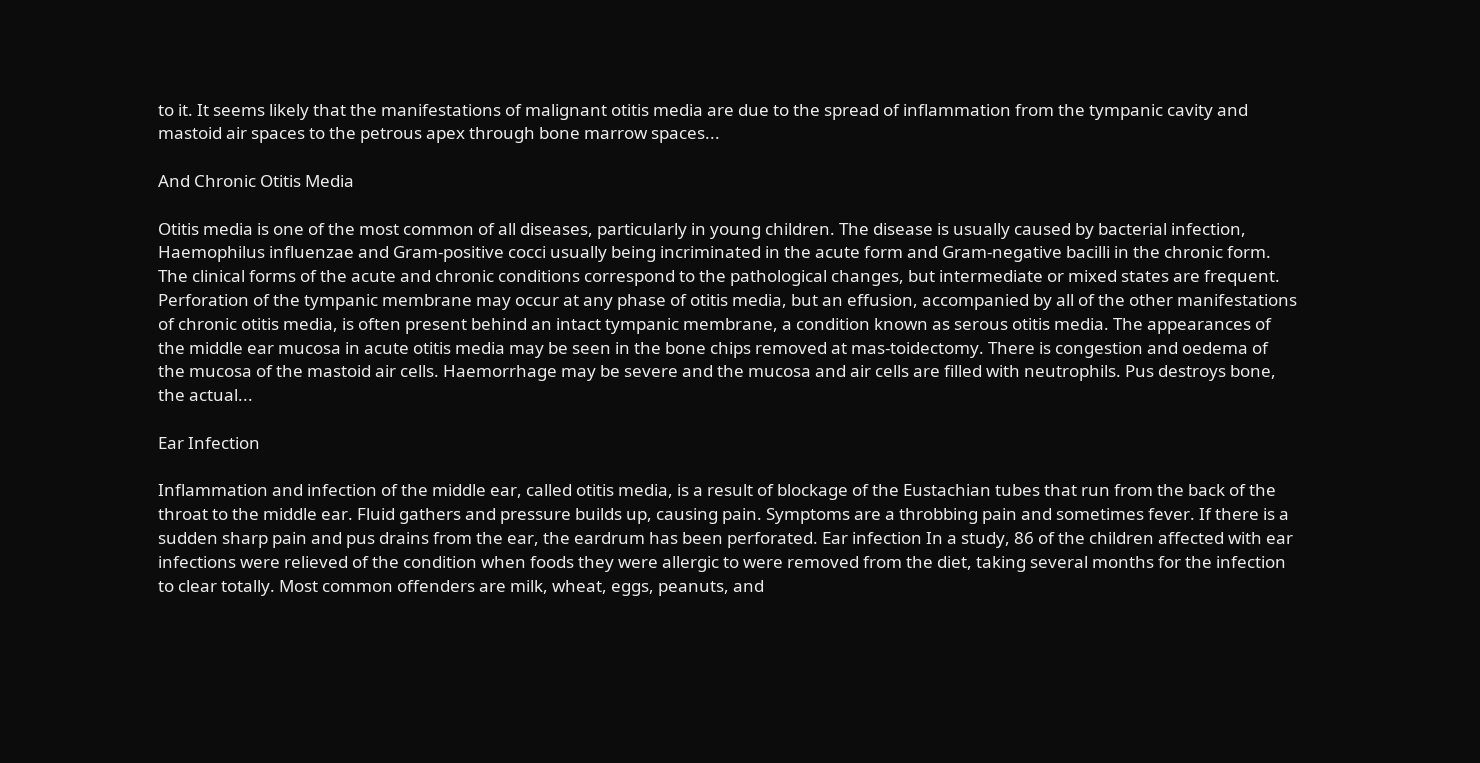to it. It seems likely that the manifestations of malignant otitis media are due to the spread of inflammation from the tympanic cavity and mastoid air spaces to the petrous apex through bone marrow spaces...

And Chronic Otitis Media

Otitis media is one of the most common of all diseases, particularly in young children. The disease is usually caused by bacterial infection, Haemophilus influenzae and Gram-positive cocci usually being incriminated in the acute form and Gram-negative bacilli in the chronic form. The clinical forms of the acute and chronic conditions correspond to the pathological changes, but intermediate or mixed states are frequent. Perforation of the tympanic membrane may occur at any phase of otitis media, but an effusion, accompanied by all of the other manifestations of chronic otitis media, is often present behind an intact tympanic membrane, a condition known as serous otitis media. The appearances of the middle ear mucosa in acute otitis media may be seen in the bone chips removed at mas-toidectomy. There is congestion and oedema of the mucosa of the mastoid air cells. Haemorrhage may be severe and the mucosa and air cells are filled with neutrophils. Pus destroys bone, the actual...

Ear Infection

Inflammation and infection of the middle ear, called otitis media, is a result of blockage of the Eustachian tubes that run from the back of the throat to the middle ear. Fluid gathers and pressure builds up, causing pain. Symptoms are a throbbing pain and sometimes fever. If there is a sudden sharp pain and pus drains from the ear, the eardrum has been perforated. Ear infection In a study, 86 of the children affected with ear infections were relieved of the condition when foods they were allergic to were removed from the diet, taking several months for the infection to clear totally. Most common offenders are milk, wheat, eggs, peanuts, and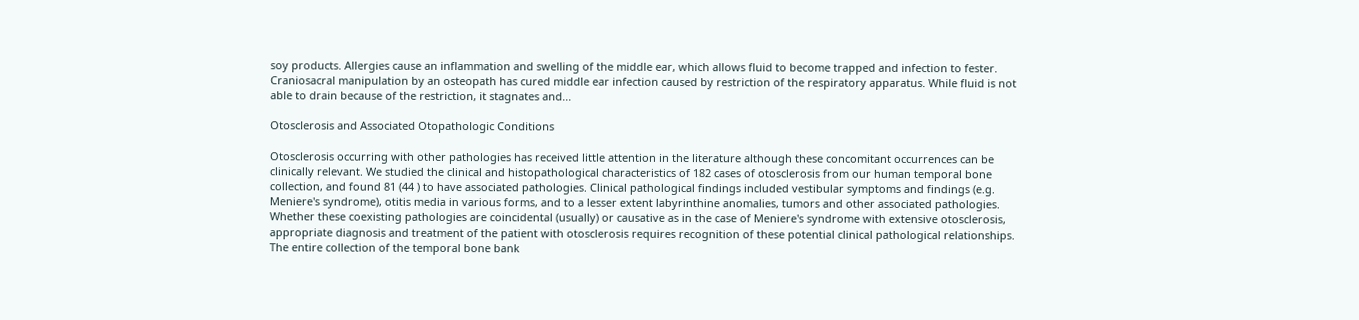soy products. Allergies cause an inflammation and swelling of the middle ear, which allows fluid to become trapped and infection to fester. Craniosacral manipulation by an osteopath has cured middle ear infection caused by restriction of the respiratory apparatus. While fluid is not able to drain because of the restriction, it stagnates and...

Otosclerosis and Associated Otopathologic Conditions

Otosclerosis occurring with other pathologies has received little attention in the literature although these concomitant occurrences can be clinically relevant. We studied the clinical and histopathological characteristics of 182 cases of otosclerosis from our human temporal bone collection, and found 81 (44 ) to have associated pathologies. Clinical pathological findings included vestibular symptoms and findings (e.g. Meniere's syndrome), otitis media in various forms, and to a lesser extent labyrinthine anomalies, tumors and other associated pathologies. Whether these coexisting pathologies are coincidental (usually) or causative as in the case of Meniere's syndrome with extensive otosclerosis, appropriate diagnosis and treatment of the patient with otosclerosis requires recognition of these potential clinical pathological relationships. The entire collection of the temporal bone bank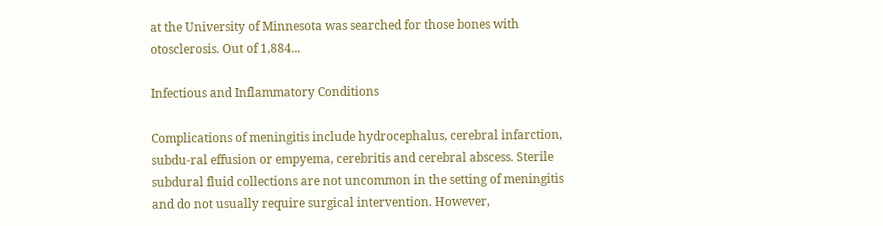at the University of Minnesota was searched for those bones with otosclerosis. Out of 1,884...

Infectious and Inflammatory Conditions

Complications of meningitis include hydrocephalus, cerebral infarction, subdu-ral effusion or empyema, cerebritis and cerebral abscess. Sterile subdural fluid collections are not uncommon in the setting of meningitis and do not usually require surgical intervention. However,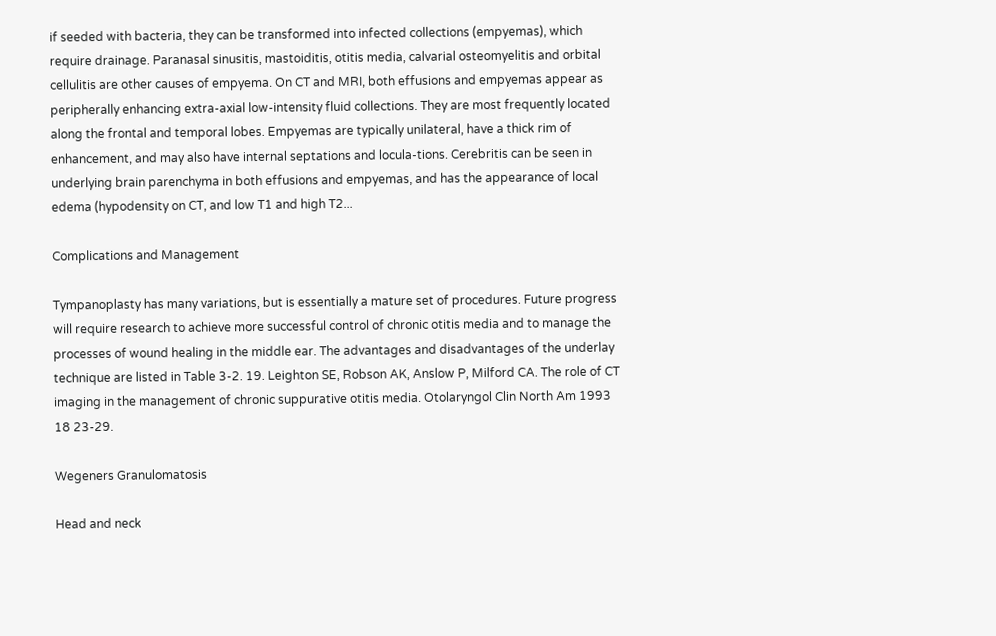if seeded with bacteria, they can be transformed into infected collections (empyemas), which require drainage. Paranasal sinusitis, mastoiditis, otitis media, calvarial osteomyelitis and orbital cellulitis are other causes of empyema. On CT and MRI, both effusions and empyemas appear as peripherally enhancing extra-axial low-intensity fluid collections. They are most frequently located along the frontal and temporal lobes. Empyemas are typically unilateral, have a thick rim of enhancement, and may also have internal septations and locula-tions. Cerebritis can be seen in underlying brain parenchyma in both effusions and empyemas, and has the appearance of local edema (hypodensity on CT, and low T1 and high T2...

Complications and Management

Tympanoplasty has many variations, but is essentially a mature set of procedures. Future progress will require research to achieve more successful control of chronic otitis media and to manage the processes of wound healing in the middle ear. The advantages and disadvantages of the underlay technique are listed in Table 3-2. 19. Leighton SE, Robson AK, Anslow P, Milford CA. The role of CT imaging in the management of chronic suppurative otitis media. Otolaryngol Clin North Am 1993 18 23-29.

Wegeners Granulomatosis

Head and neck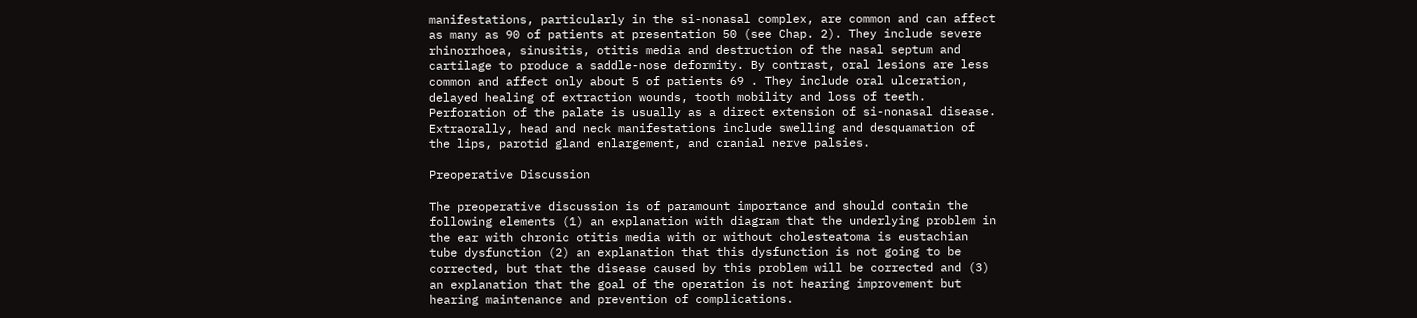manifestations, particularly in the si-nonasal complex, are common and can affect as many as 90 of patients at presentation 50 (see Chap. 2). They include severe rhinorrhoea, sinusitis, otitis media and destruction of the nasal septum and cartilage to produce a saddle-nose deformity. By contrast, oral lesions are less common and affect only about 5 of patients 69 . They include oral ulceration, delayed healing of extraction wounds, tooth mobility and loss of teeth. Perforation of the palate is usually as a direct extension of si-nonasal disease. Extraorally, head and neck manifestations include swelling and desquamation of the lips, parotid gland enlargement, and cranial nerve palsies.

Preoperative Discussion

The preoperative discussion is of paramount importance and should contain the following elements (1) an explanation with diagram that the underlying problem in the ear with chronic otitis media with or without cholesteatoma is eustachian tube dysfunction (2) an explanation that this dysfunction is not going to be corrected, but that the disease caused by this problem will be corrected and (3) an explanation that the goal of the operation is not hearing improvement but hearing maintenance and prevention of complications.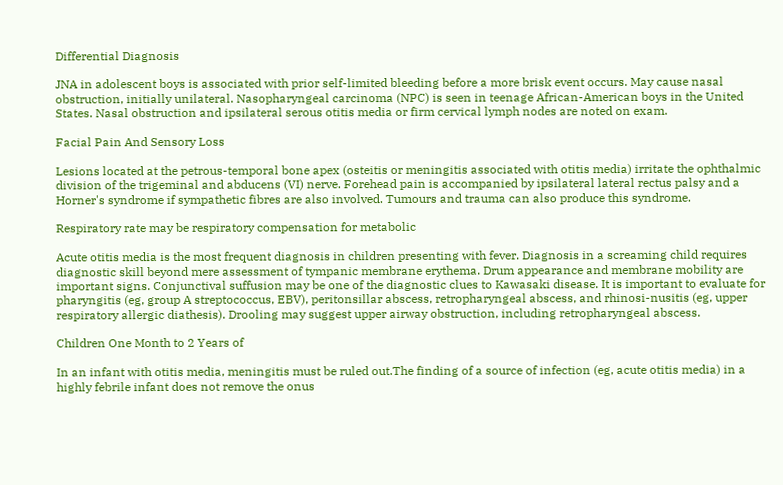Differential Diagnosis

JNA in adolescent boys is associated with prior self-limited bleeding before a more brisk event occurs. May cause nasal obstruction, initially unilateral. Nasopharyngeal carcinoma (NPC) is seen in teenage African-American boys in the United States. Nasal obstruction and ipsilateral serous otitis media or firm cervical lymph nodes are noted on exam.

Facial Pain And Sensory Loss

Lesions located at the petrous-temporal bone apex (osteitis or meningitis associated with otitis media) irritate the ophthalmic division of the trigeminal and abducens (VI) nerve. Forehead pain is accompanied by ipsilateral lateral rectus palsy and a Horner's syndrome if sympathetic fibres are also involved. Tumours and trauma can also produce this syndrome.

Respiratory rate may be respiratory compensation for metabolic

Acute otitis media is the most frequent diagnosis in children presenting with fever. Diagnosis in a screaming child requires diagnostic skill beyond mere assessment of tympanic membrane erythema. Drum appearance and membrane mobility are important signs. Conjunctival suffusion may be one of the diagnostic clues to Kawasaki disease. It is important to evaluate for pharyngitis (eg, group A streptococcus, EBV), peritonsillar abscess, retropharyngeal abscess, and rhinosi-nusitis (eg, upper respiratory allergic diathesis). Drooling may suggest upper airway obstruction, including retropharyngeal abscess.

Children One Month to 2 Years of

In an infant with otitis media, meningitis must be ruled out.The finding of a source of infection (eg, acute otitis media) in a highly febrile infant does not remove the onus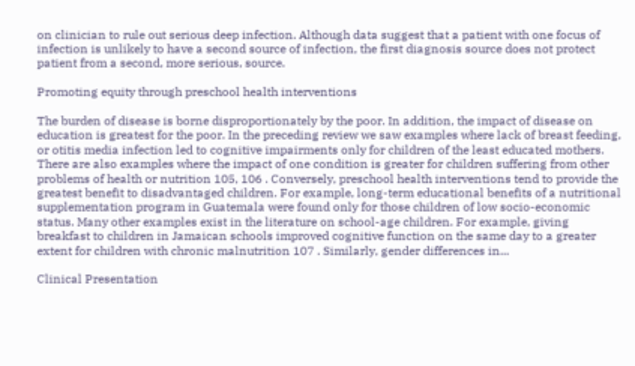on clinician to rule out serious deep infection. Although data suggest that a patient with one focus of infection is unlikely to have a second source of infection, the first diagnosis source does not protect patient from a second, more serious, source.

Promoting equity through preschool health interventions

The burden of disease is borne disproportionately by the poor. In addition, the impact of disease on education is greatest for the poor. In the preceding review we saw examples where lack of breast feeding, or otitis media infection led to cognitive impairments only for children of the least educated mothers. There are also examples where the impact of one condition is greater for children suffering from other problems of health or nutrition 105, 106 . Conversely, preschool health interventions tend to provide the greatest benefit to disadvantaged children. For example, long-term educational benefits of a nutritional supplementation program in Guatemala were found only for those children of low socio-economic status. Many other examples exist in the literature on school-age children. For example, giving breakfast to children in Jamaican schools improved cognitive function on the same day to a greater extent for children with chronic malnutrition 107 . Similarly, gender differences in...

Clinical Presentation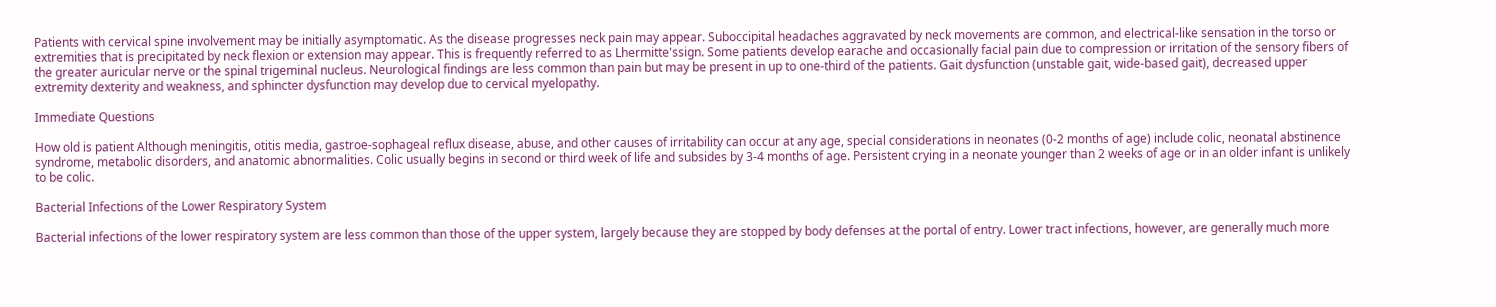Patients with cervical spine involvement may be initially asymptomatic. As the disease progresses neck pain may appear. Suboccipital headaches aggravated by neck movements are common, and electrical-like sensation in the torso or extremities that is precipitated by neck flexion or extension may appear. This is frequently referred to as Lhermitte'ssign. Some patients develop earache and occasionally facial pain due to compression or irritation of the sensory fibers of the greater auricular nerve or the spinal trigeminal nucleus. Neurological findings are less common than pain but may be present in up to one-third of the patients. Gait dysfunction (unstable gait, wide-based gait), decreased upper extremity dexterity and weakness, and sphincter dysfunction may develop due to cervical myelopathy.

Immediate Questions

How old is patient Although meningitis, otitis media, gastroe-sophageal reflux disease, abuse, and other causes of irritability can occur at any age, special considerations in neonates (0-2 months of age) include colic, neonatal abstinence syndrome, metabolic disorders, and anatomic abnormalities. Colic usually begins in second or third week of life and subsides by 3-4 months of age. Persistent crying in a neonate younger than 2 weeks of age or in an older infant is unlikely to be colic.

Bacterial Infections of the Lower Respiratory System

Bacterial infections of the lower respiratory system are less common than those of the upper system, largely because they are stopped by body defenses at the portal of entry. Lower tract infections, however, are generally much more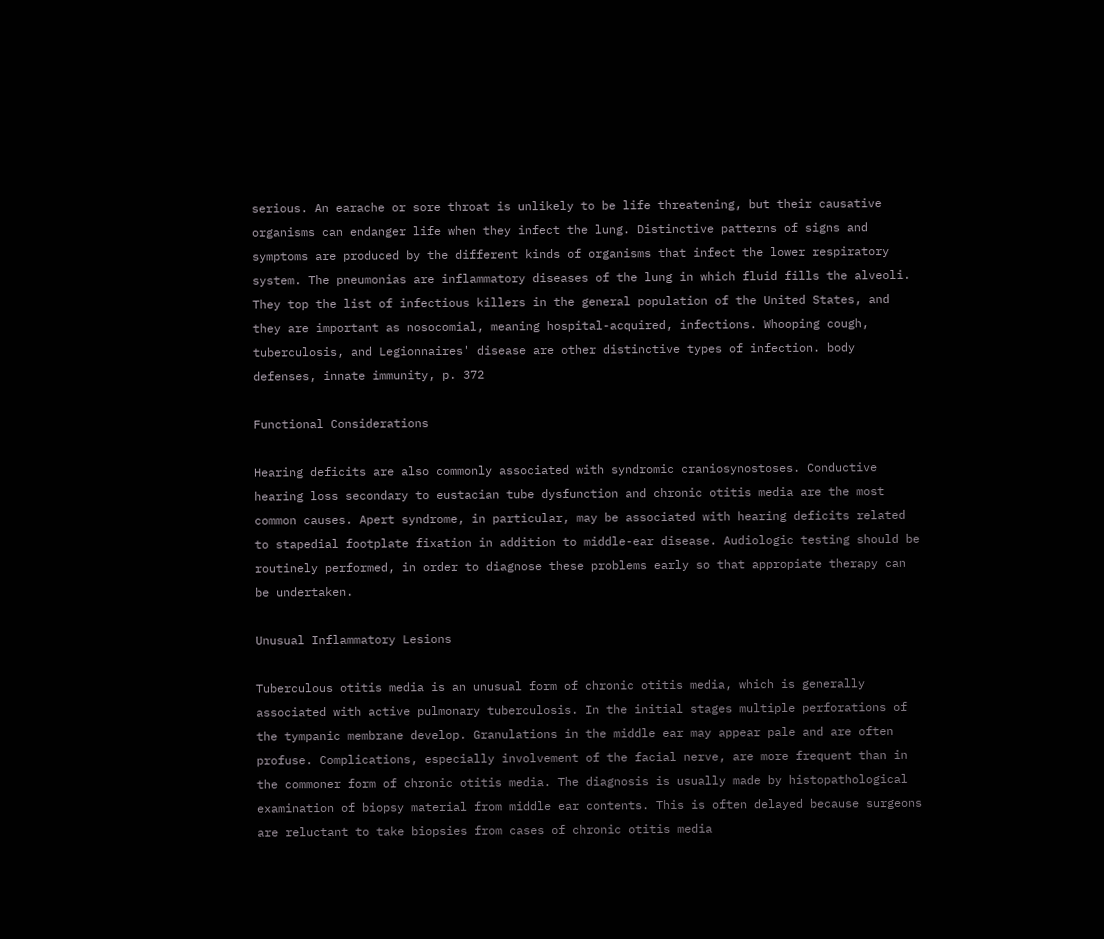serious. An earache or sore throat is unlikely to be life threatening, but their causative organisms can endanger life when they infect the lung. Distinctive patterns of signs and symptoms are produced by the different kinds of organisms that infect the lower respiratory system. The pneumonias are inflammatory diseases of the lung in which fluid fills the alveoli. They top the list of infectious killers in the general population of the United States, and they are important as nosocomial, meaning hospital-acquired, infections. Whooping cough, tuberculosis, and Legionnaires' disease are other distinctive types of infection. body defenses, innate immunity, p. 372

Functional Considerations

Hearing deficits are also commonly associated with syndromic craniosynostoses. Conductive hearing loss secondary to eustacian tube dysfunction and chronic otitis media are the most common causes. Apert syndrome, in particular, may be associated with hearing deficits related to stapedial footplate fixation in addition to middle-ear disease. Audiologic testing should be routinely performed, in order to diagnose these problems early so that appropiate therapy can be undertaken.

Unusual Inflammatory Lesions

Tuberculous otitis media is an unusual form of chronic otitis media, which is generally associated with active pulmonary tuberculosis. In the initial stages multiple perforations of the tympanic membrane develop. Granulations in the middle ear may appear pale and are often profuse. Complications, especially involvement of the facial nerve, are more frequent than in the commoner form of chronic otitis media. The diagnosis is usually made by histopathological examination of biopsy material from middle ear contents. This is often delayed because surgeons are reluctant to take biopsies from cases of chronic otitis media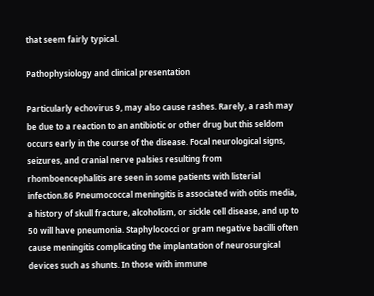that seem fairly typical.

Pathophysiology and clinical presentation

Particularly echovirus 9, may also cause rashes. Rarely, a rash may be due to a reaction to an antibiotic or other drug but this seldom occurs early in the course of the disease. Focal neurological signs, seizures, and cranial nerve palsies resulting from rhomboencephalitis are seen in some patients with listerial infection.86 Pneumococcal meningitis is associated with otitis media, a history of skull fracture, alcoholism, or sickle cell disease, and up to 50 will have pneumonia. Staphylococci or gram negative bacilli often cause meningitis complicating the implantation of neurosurgical devices such as shunts. In those with immune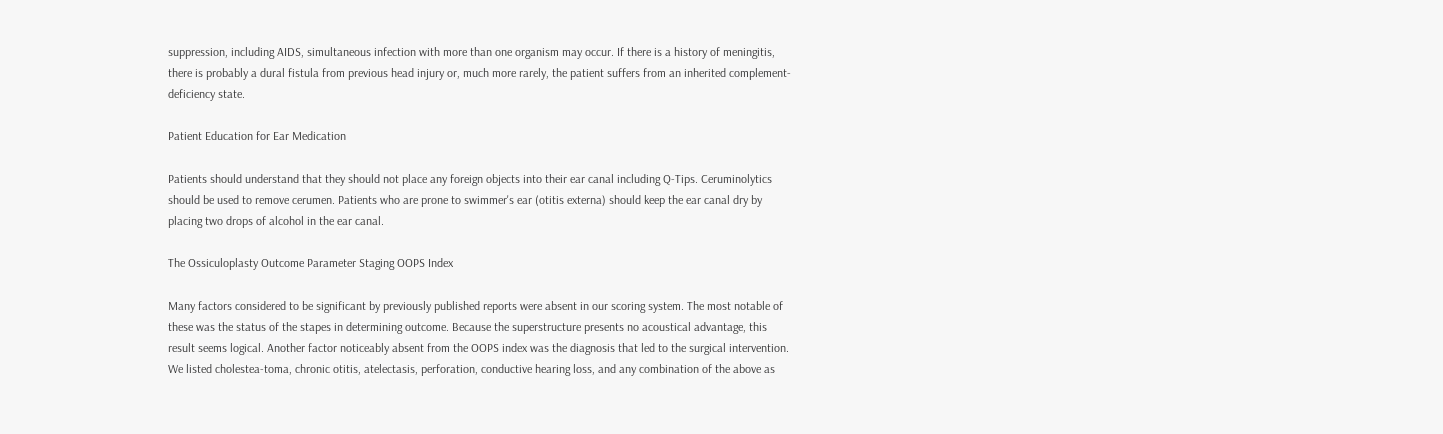suppression, including AIDS, simultaneous infection with more than one organism may occur. If there is a history of meningitis, there is probably a dural fistula from previous head injury or, much more rarely, the patient suffers from an inherited complement-deficiency state.

Patient Education for Ear Medication

Patients should understand that they should not place any foreign objects into their ear canal including Q-Tips. Ceruminolytics should be used to remove cerumen. Patients who are prone to swimmer's ear (otitis externa) should keep the ear canal dry by placing two drops of alcohol in the ear canal.

The Ossiculoplasty Outcome Parameter Staging OOPS Index

Many factors considered to be significant by previously published reports were absent in our scoring system. The most notable of these was the status of the stapes in determining outcome. Because the superstructure presents no acoustical advantage, this result seems logical. Another factor noticeably absent from the OOPS index was the diagnosis that led to the surgical intervention. We listed cholestea-toma, chronic otitis, atelectasis, perforation, conductive hearing loss, and any combination of the above as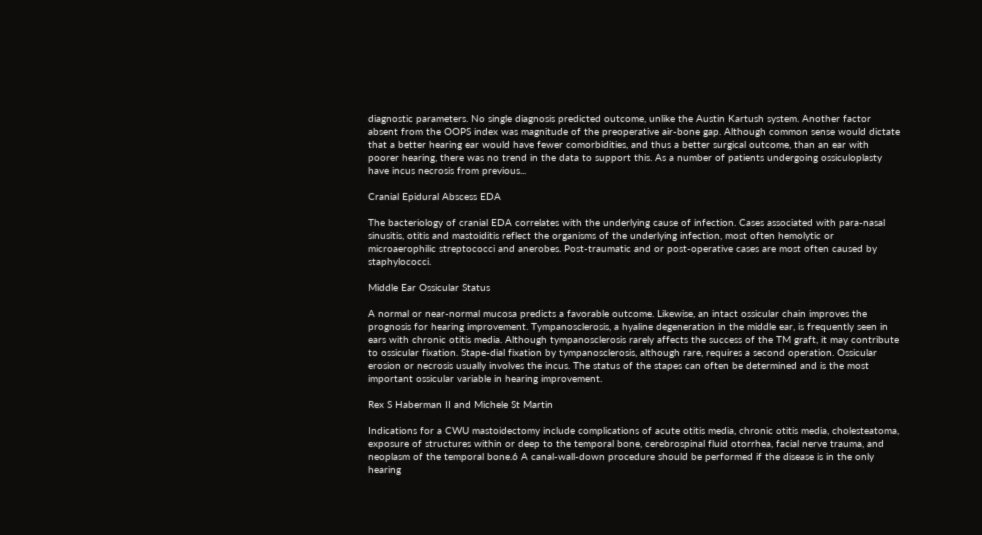diagnostic parameters. No single diagnosis predicted outcome, unlike the Austin Kartush system. Another factor absent from the OOPS index was magnitude of the preoperative air-bone gap. Although common sense would dictate that a better hearing ear would have fewer comorbidities, and thus a better surgical outcome, than an ear with poorer hearing, there was no trend in the data to support this. As a number of patients undergoing ossiculoplasty have incus necrosis from previous...

Cranial Epidural Abscess EDA

The bacteriology of cranial EDA correlates with the underlying cause of infection. Cases associated with para-nasal sinusitis, otitis and mastoiditis reflect the organisms of the underlying infection, most often hemolytic or microaerophilic streptococci and anerobes. Post-traumatic and or post-operative cases are most often caused by staphylococci.

Middle Ear Ossicular Status

A normal or near-normal mucosa predicts a favorable outcome. Likewise, an intact ossicular chain improves the prognosis for hearing improvement. Tympanosclerosis, a hyaline degeneration in the middle ear, is frequently seen in ears with chronic otitis media. Although tympanosclerosis rarely affects the success of the TM graft, it may contribute to ossicular fixation. Stape-dial fixation by tympanosclerosis, although rare, requires a second operation. Ossicular erosion or necrosis usually involves the incus. The status of the stapes can often be determined and is the most important ossicular variable in hearing improvement.

Rex S Haberman II and Michele St Martin

Indications for a CWU mastoidectomy include complications of acute otitis media, chronic otitis media, cholesteatoma, exposure of structures within or deep to the temporal bone, cerebrospinal fluid otorrhea, facial nerve trauma, and neoplasm of the temporal bone.6 A canal-wall-down procedure should be performed if the disease is in the only hearing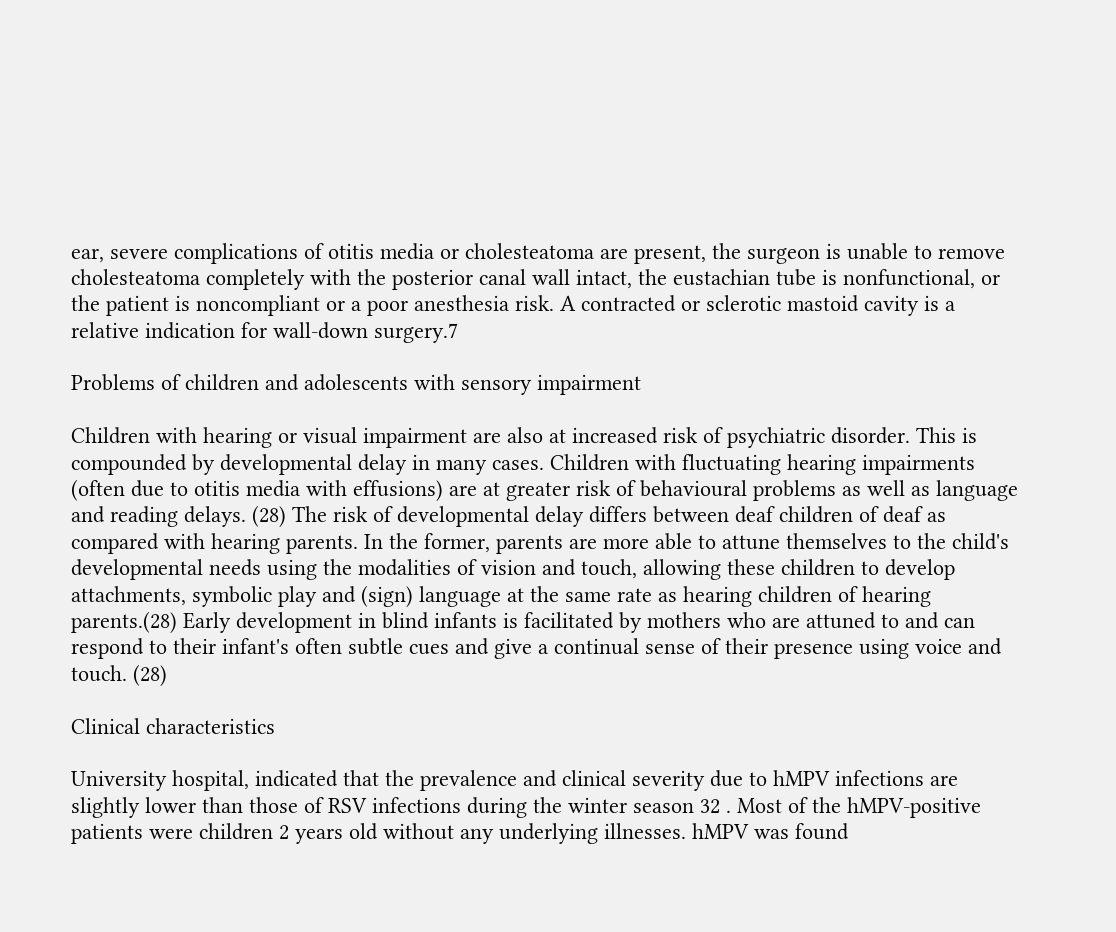ear, severe complications of otitis media or cholesteatoma are present, the surgeon is unable to remove cholesteatoma completely with the posterior canal wall intact, the eustachian tube is nonfunctional, or the patient is noncompliant or a poor anesthesia risk. A contracted or sclerotic mastoid cavity is a relative indication for wall-down surgery.7

Problems of children and adolescents with sensory impairment

Children with hearing or visual impairment are also at increased risk of psychiatric disorder. This is compounded by developmental delay in many cases. Children with fluctuating hearing impairments (often due to otitis media with effusions) are at greater risk of behavioural problems as well as language and reading delays. (28) The risk of developmental delay differs between deaf children of deaf as compared with hearing parents. In the former, parents are more able to attune themselves to the child's developmental needs using the modalities of vision and touch, allowing these children to develop attachments, symbolic play and (sign) language at the same rate as hearing children of hearing parents.(28) Early development in blind infants is facilitated by mothers who are attuned to and can respond to their infant's often subtle cues and give a continual sense of their presence using voice and touch. (28)

Clinical characteristics

University hospital, indicated that the prevalence and clinical severity due to hMPV infections are slightly lower than those of RSV infections during the winter season 32 . Most of the hMPV-positive patients were children 2 years old without any underlying illnesses. hMPV was found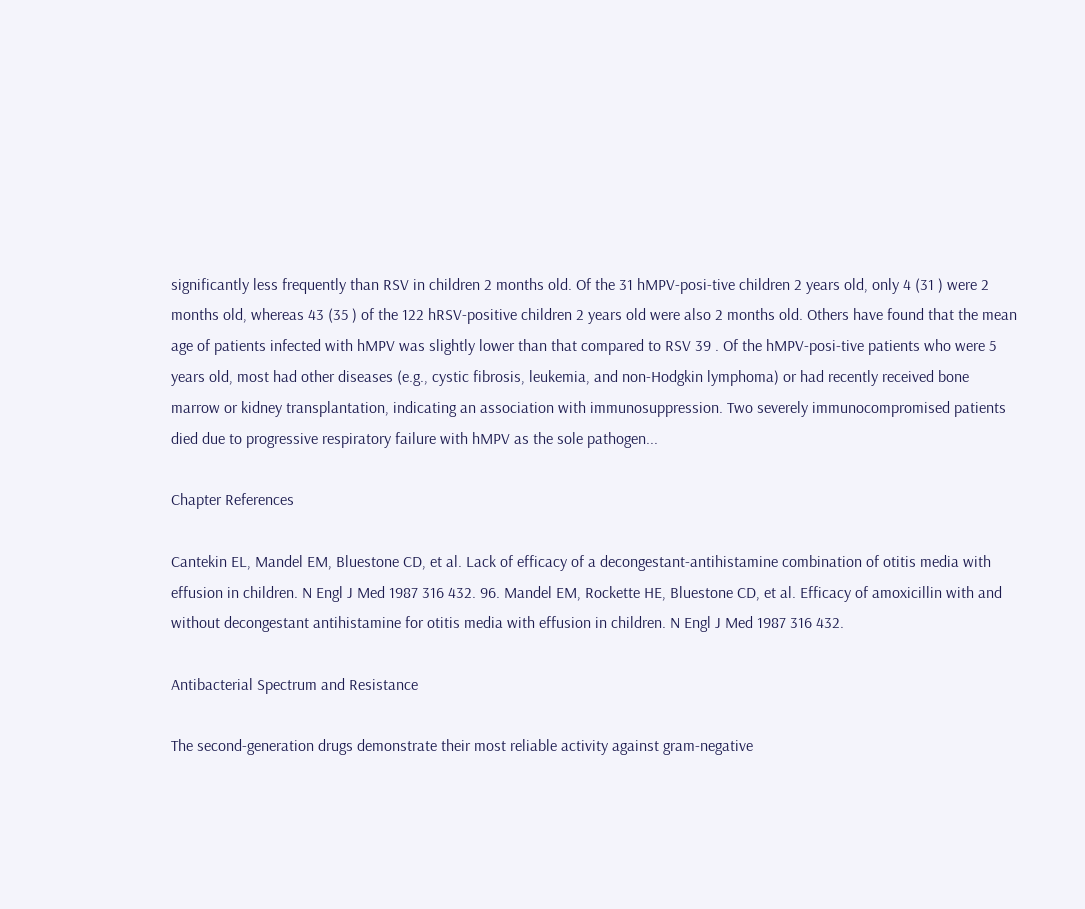significantly less frequently than RSV in children 2 months old. Of the 31 hMPV-posi-tive children 2 years old, only 4 (31 ) were 2 months old, whereas 43 (35 ) of the 122 hRSV-positive children 2 years old were also 2 months old. Others have found that the mean age of patients infected with hMPV was slightly lower than that compared to RSV 39 . Of the hMPV-posi-tive patients who were 5 years old, most had other diseases (e.g., cystic fibrosis, leukemia, and non-Hodgkin lymphoma) or had recently received bone marrow or kidney transplantation, indicating an association with immunosuppression. Two severely immunocompromised patients died due to progressive respiratory failure with hMPV as the sole pathogen...

Chapter References

Cantekin EL, Mandel EM, Bluestone CD, et al. Lack of efficacy of a decongestant-antihistamine combination of otitis media with effusion in children. N Engl J Med 1987 316 432. 96. Mandel EM, Rockette HE, Bluestone CD, et al. Efficacy of amoxicillin with and without decongestant antihistamine for otitis media with effusion in children. N Engl J Med 1987 316 432.

Antibacterial Spectrum and Resistance

The second-generation drugs demonstrate their most reliable activity against gram-negative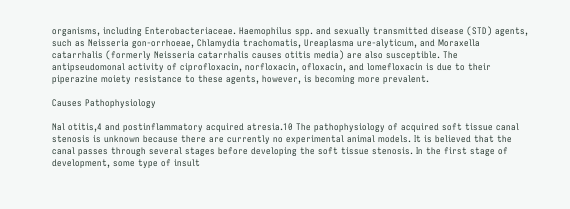organisms, including Enterobacteriaceae. Haemophilus spp. and sexually transmitted disease (STD) agents, such as Neisseria gon-orrhoeae, Chlamydia trachomatis, Ureaplasma ure-alyticum, and Moraxella catarrhalis (formerly Neisseria catarrhalis causes otitis media) are also susceptible. The antipseudomonal activity of ciprofloxacin, norfloxacin, ofloxacin, and lomefloxacin is due to their piperazine moiety resistance to these agents, however, is becoming more prevalent.

Causes Pathophysiology

Nal otitis,4 and postinflammatory acquired atresia.10 The pathophysiology of acquired soft tissue canal stenosis is unknown because there are currently no experimental animal models. It is believed that the canal passes through several stages before developing the soft tissue stenosis. In the first stage of development, some type of insult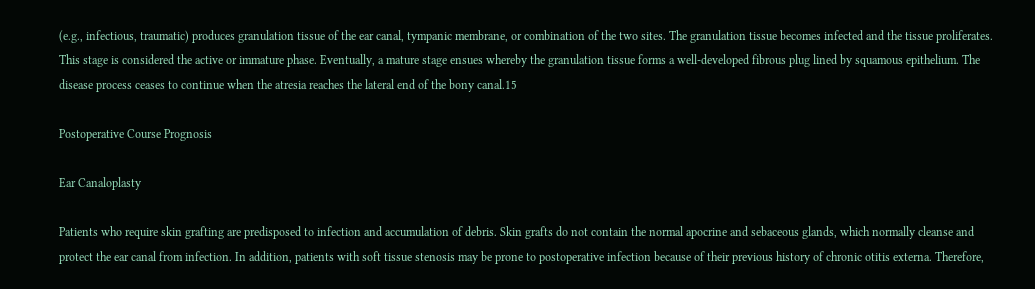(e.g., infectious, traumatic) produces granulation tissue of the ear canal, tympanic membrane, or combination of the two sites. The granulation tissue becomes infected and the tissue proliferates. This stage is considered the active or immature phase. Eventually, a mature stage ensues whereby the granulation tissue forms a well-developed fibrous plug lined by squamous epithelium. The disease process ceases to continue when the atresia reaches the lateral end of the bony canal.15

Postoperative Course Prognosis

Ear Canaloplasty

Patients who require skin grafting are predisposed to infection and accumulation of debris. Skin grafts do not contain the normal apocrine and sebaceous glands, which normally cleanse and protect the ear canal from infection. In addition, patients with soft tissue stenosis may be prone to postoperative infection because of their previous history of chronic otitis externa. Therefore,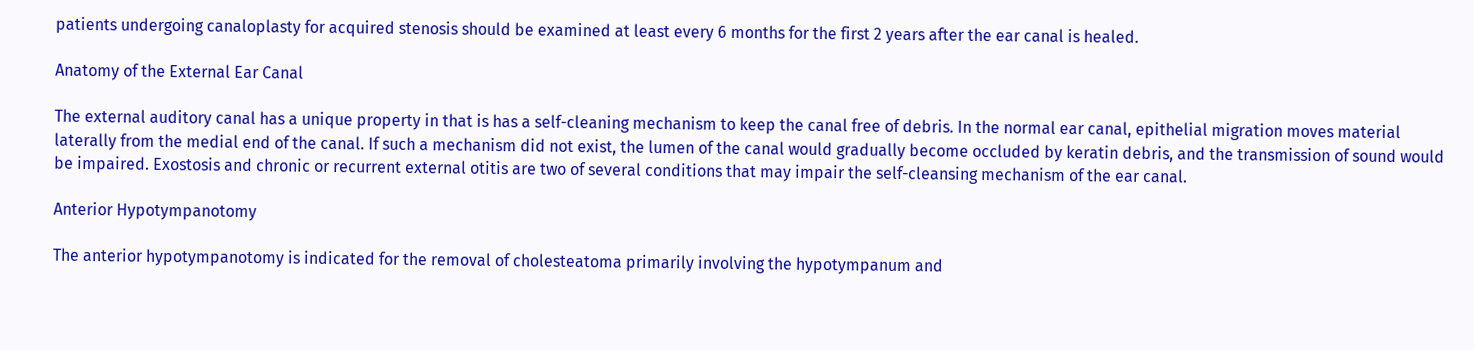patients undergoing canaloplasty for acquired stenosis should be examined at least every 6 months for the first 2 years after the ear canal is healed.

Anatomy of the External Ear Canal

The external auditory canal has a unique property in that is has a self-cleaning mechanism to keep the canal free of debris. In the normal ear canal, epithelial migration moves material laterally from the medial end of the canal. If such a mechanism did not exist, the lumen of the canal would gradually become occluded by keratin debris, and the transmission of sound would be impaired. Exostosis and chronic or recurrent external otitis are two of several conditions that may impair the self-cleansing mechanism of the ear canal.

Anterior Hypotympanotomy

The anterior hypotympanotomy is indicated for the removal of cholesteatoma primarily involving the hypotympanum and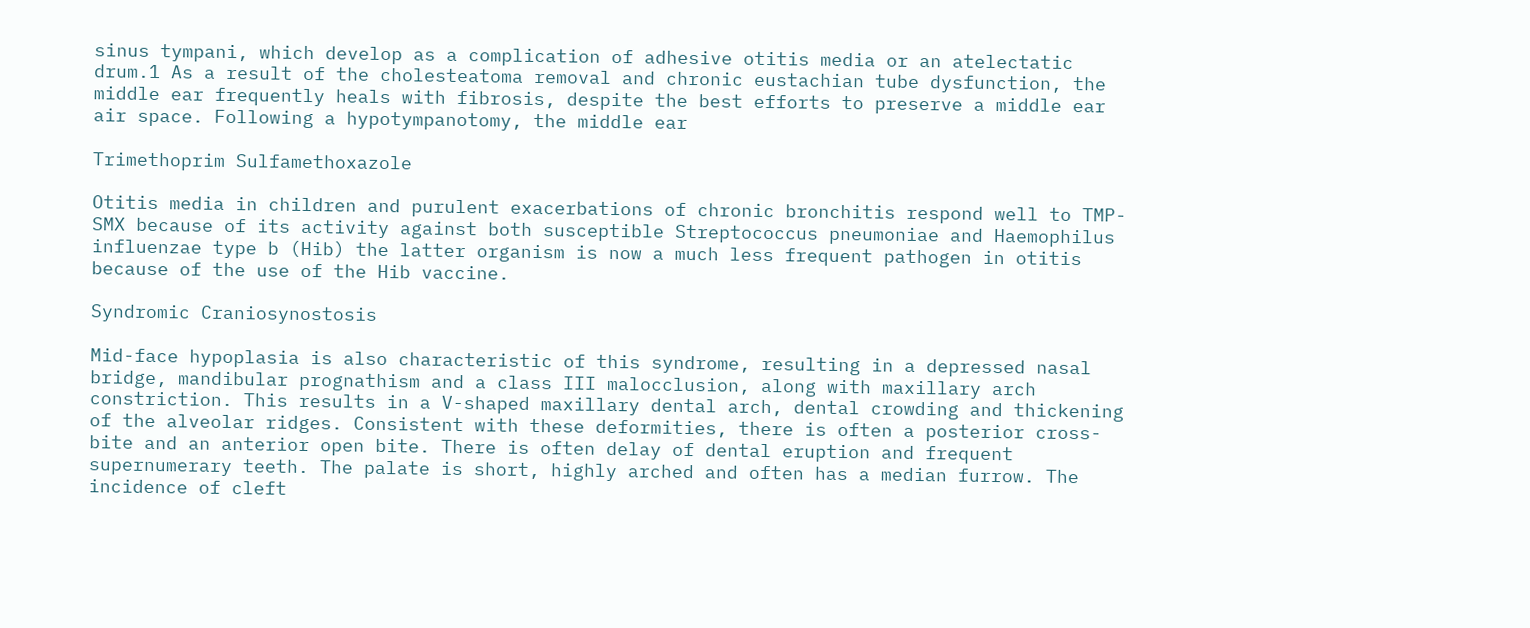sinus tympani, which develop as a complication of adhesive otitis media or an atelectatic drum.1 As a result of the cholesteatoma removal and chronic eustachian tube dysfunction, the middle ear frequently heals with fibrosis, despite the best efforts to preserve a middle ear air space. Following a hypotympanotomy, the middle ear

Trimethoprim Sulfamethoxazole

Otitis media in children and purulent exacerbations of chronic bronchitis respond well to TMP-SMX because of its activity against both susceptible Streptococcus pneumoniae and Haemophilus influenzae type b (Hib) the latter organism is now a much less frequent pathogen in otitis because of the use of the Hib vaccine.

Syndromic Craniosynostosis

Mid-face hypoplasia is also characteristic of this syndrome, resulting in a depressed nasal bridge, mandibular prognathism and a class III malocclusion, along with maxillary arch constriction. This results in a V-shaped maxillary dental arch, dental crowding and thickening of the alveolar ridges. Consistent with these deformities, there is often a posterior cross-bite and an anterior open bite. There is often delay of dental eruption and frequent supernumerary teeth. The palate is short, highly arched and often has a median furrow. The incidence of cleft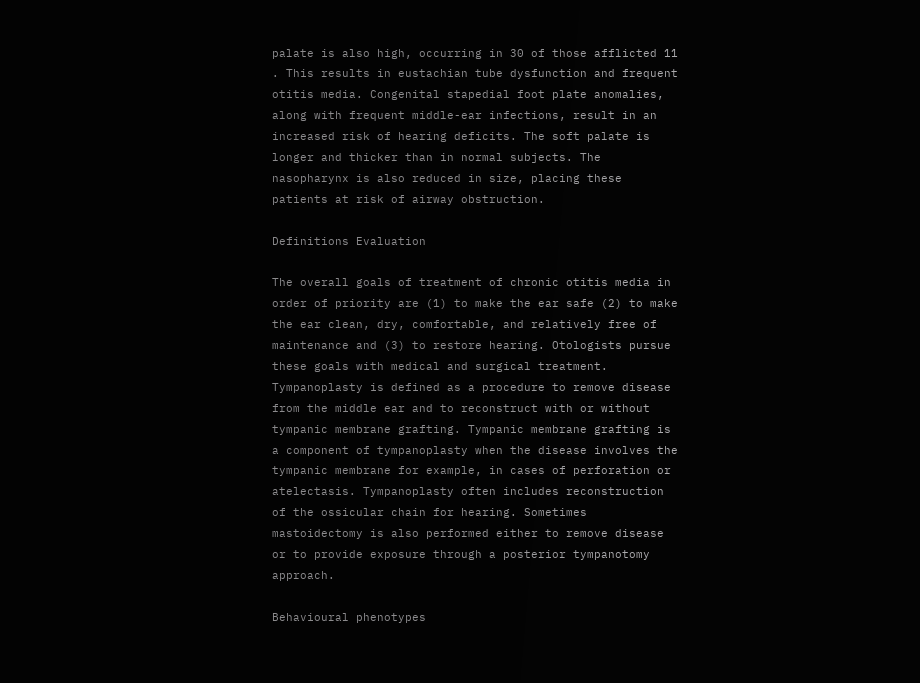palate is also high, occurring in 30 of those afflicted 11 . This results in eustachian tube dysfunction and frequent otitis media. Congenital stapedial foot plate anomalies, along with frequent middle-ear infections, result in an increased risk of hearing deficits. The soft palate is longer and thicker than in normal subjects. The nasopharynx is also reduced in size, placing these patients at risk of airway obstruction.

Definitions Evaluation

The overall goals of treatment of chronic otitis media in order of priority are (1) to make the ear safe (2) to make the ear clean, dry, comfortable, and relatively free of maintenance and (3) to restore hearing. Otologists pursue these goals with medical and surgical treatment. Tympanoplasty is defined as a procedure to remove disease from the middle ear and to reconstruct with or without tympanic membrane grafting. Tympanic membrane grafting is a component of tympanoplasty when the disease involves the tympanic membrane for example, in cases of perforation or atelectasis. Tympanoplasty often includes reconstruction of the ossicular chain for hearing. Sometimes mastoidectomy is also performed either to remove disease or to provide exposure through a posterior tympanotomy approach.

Behavioural phenotypes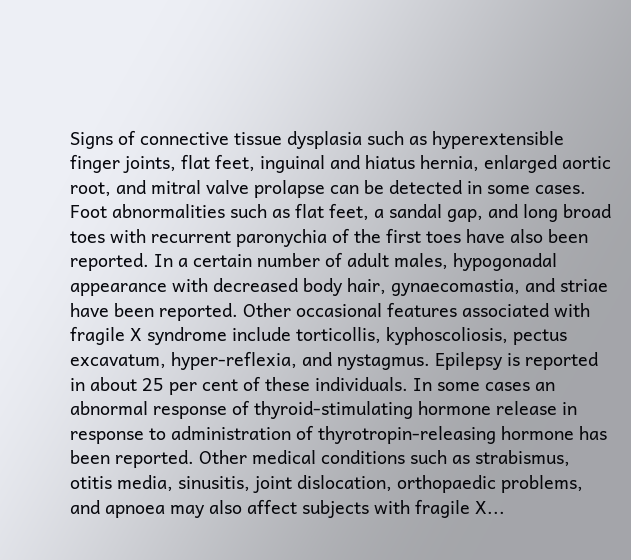Signs of connective tissue dysplasia such as hyperextensible finger joints, flat feet, inguinal and hiatus hernia, enlarged aortic root, and mitral valve prolapse can be detected in some cases. Foot abnormalities such as flat feet, a sandal gap, and long broad toes with recurrent paronychia of the first toes have also been reported. In a certain number of adult males, hypogonadal appearance with decreased body hair, gynaecomastia, and striae have been reported. Other occasional features associated with fragile X syndrome include torticollis, kyphoscoliosis, pectus excavatum, hyper-reflexia, and nystagmus. Epilepsy is reported in about 25 per cent of these individuals. In some cases an abnormal response of thyroid-stimulating hormone release in response to administration of thyrotropin-releasing hormone has been reported. Other medical conditions such as strabismus, otitis media, sinusitis, joint dislocation, orthopaedic problems, and apnoea may also affect subjects with fragile X...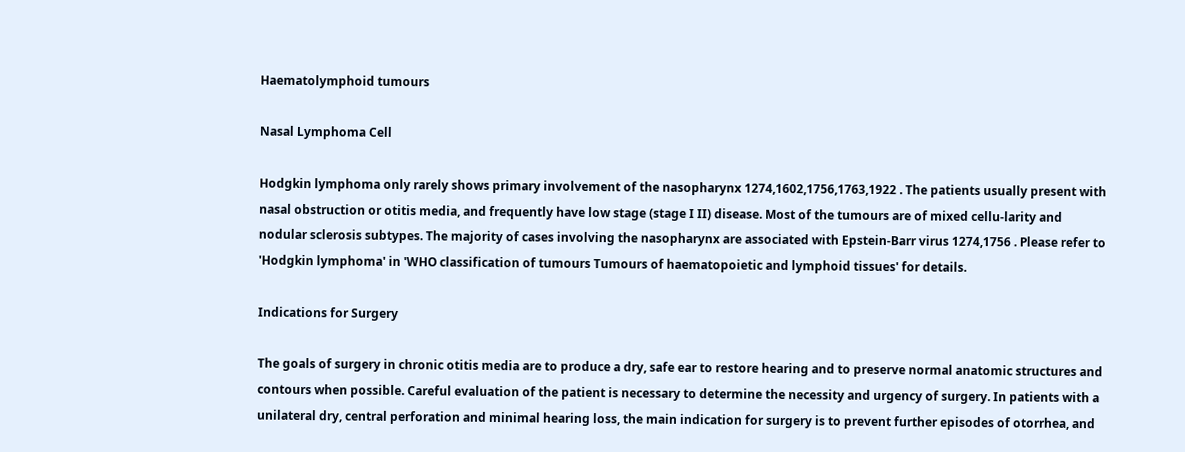Haematolymphoid tumours

Nasal Lymphoma Cell

Hodgkin lymphoma only rarely shows primary involvement of the nasopharynx 1274,1602,1756,1763,1922 . The patients usually present with nasal obstruction or otitis media, and frequently have low stage (stage I II) disease. Most of the tumours are of mixed cellu-larity and nodular sclerosis subtypes. The majority of cases involving the nasopharynx are associated with Epstein-Barr virus 1274,1756 . Please refer to 'Hodgkin lymphoma' in 'WHO classification of tumours Tumours of haematopoietic and lymphoid tissues' for details.

Indications for Surgery

The goals of surgery in chronic otitis media are to produce a dry, safe ear to restore hearing and to preserve normal anatomic structures and contours when possible. Careful evaluation of the patient is necessary to determine the necessity and urgency of surgery. In patients with a unilateral dry, central perforation and minimal hearing loss, the main indication for surgery is to prevent further episodes of otorrhea, and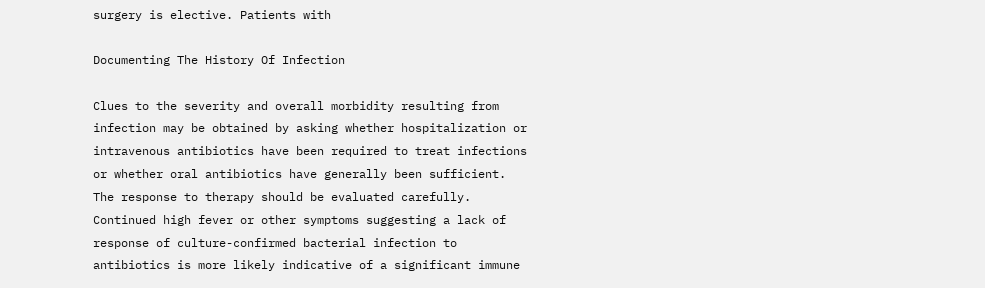surgery is elective. Patients with

Documenting The History Of Infection

Clues to the severity and overall morbidity resulting from infection may be obtained by asking whether hospitalization or intravenous antibiotics have been required to treat infections or whether oral antibiotics have generally been sufficient. The response to therapy should be evaluated carefully. Continued high fever or other symptoms suggesting a lack of response of culture-confirmed bacterial infection to antibiotics is more likely indicative of a significant immune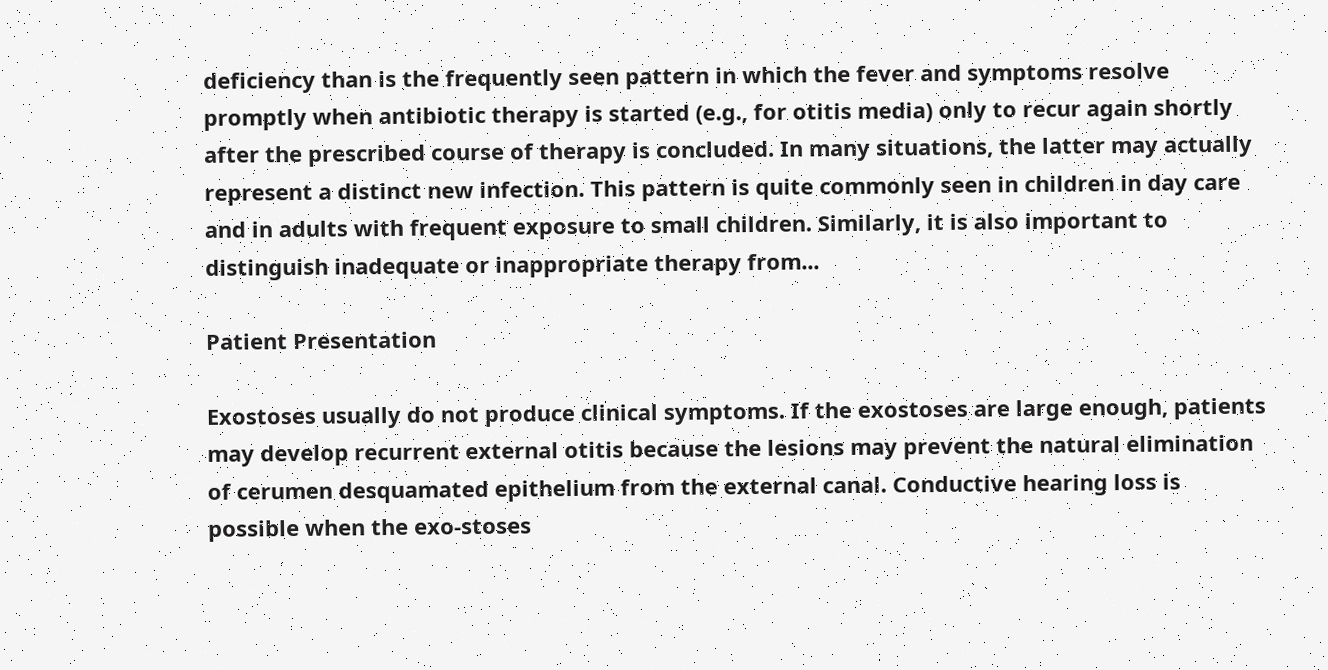deficiency than is the frequently seen pattern in which the fever and symptoms resolve promptly when antibiotic therapy is started (e.g., for otitis media) only to recur again shortly after the prescribed course of therapy is concluded. In many situations, the latter may actually represent a distinct new infection. This pattern is quite commonly seen in children in day care and in adults with frequent exposure to small children. Similarly, it is also important to distinguish inadequate or inappropriate therapy from...

Patient Presentation

Exostoses usually do not produce clinical symptoms. If the exostoses are large enough, patients may develop recurrent external otitis because the lesions may prevent the natural elimination of cerumen desquamated epithelium from the external canal. Conductive hearing loss is possible when the exo-stoses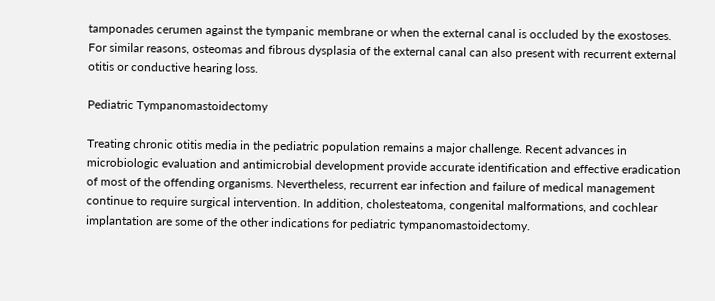tamponades cerumen against the tympanic membrane or when the external canal is occluded by the exostoses. For similar reasons, osteomas and fibrous dysplasia of the external canal can also present with recurrent external otitis or conductive hearing loss.

Pediatric Tympanomastoidectomy

Treating chronic otitis media in the pediatric population remains a major challenge. Recent advances in microbiologic evaluation and antimicrobial development provide accurate identification and effective eradication of most of the offending organisms. Nevertheless, recurrent ear infection and failure of medical management continue to require surgical intervention. In addition, cholesteatoma, congenital malformations, and cochlear implantation are some of the other indications for pediatric tympanomastoidectomy.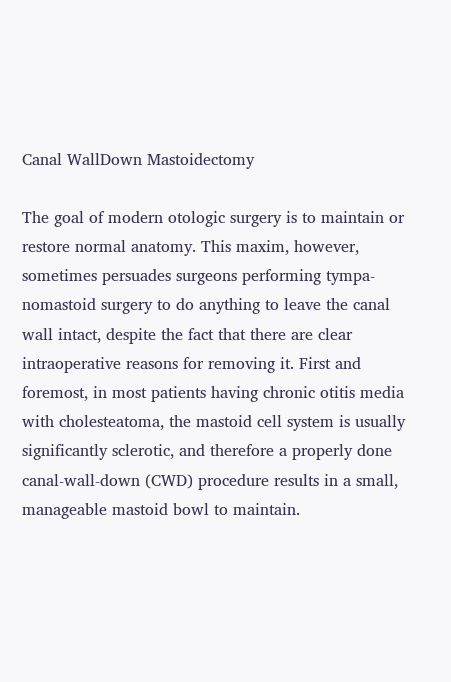Canal WallDown Mastoidectomy

The goal of modern otologic surgery is to maintain or restore normal anatomy. This maxim, however, sometimes persuades surgeons performing tympa-nomastoid surgery to do anything to leave the canal wall intact, despite the fact that there are clear intraoperative reasons for removing it. First and foremost, in most patients having chronic otitis media with cholesteatoma, the mastoid cell system is usually significantly sclerotic, and therefore a properly done canal-wall-down (CWD) procedure results in a small, manageable mastoid bowl to maintain.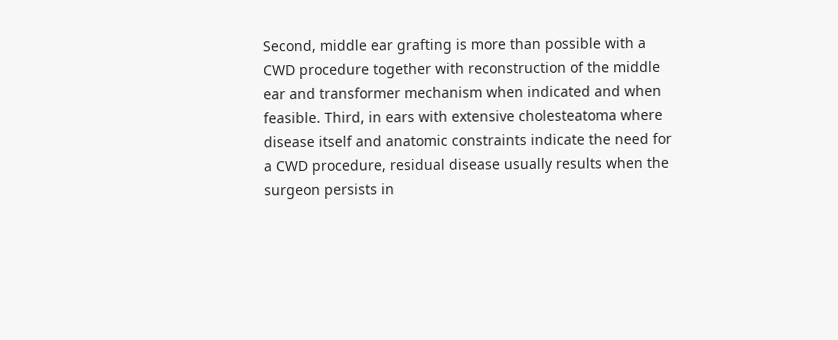Second, middle ear grafting is more than possible with a CWD procedure together with reconstruction of the middle ear and transformer mechanism when indicated and when feasible. Third, in ears with extensive cholesteatoma where disease itself and anatomic constraints indicate the need for a CWD procedure, residual disease usually results when the surgeon persists in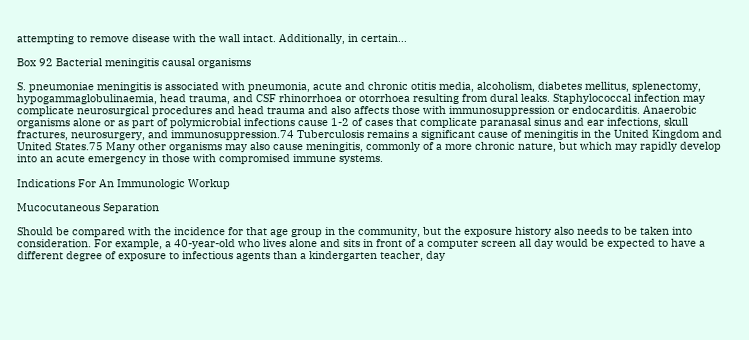attempting to remove disease with the wall intact. Additionally, in certain...

Box 92 Bacterial meningitis causal organisms

S. pneumoniae meningitis is associated with pneumonia, acute and chronic otitis media, alcoholism, diabetes mellitus, splenectomy, hypogammaglobulinaemia, head trauma, and CSF rhinorrhoea or otorrhoea resulting from dural leaks. Staphylococcal infection may complicate neurosurgical procedures and head trauma and also affects those with immunosuppression or endocarditis. Anaerobic organisms alone or as part of polymicrobial infections cause 1-2 of cases that complicate paranasal sinus and ear infections, skull fractures, neurosurgery, and immunosuppression.74 Tuberculosis remains a significant cause of meningitis in the United Kingdom and United States.75 Many other organisms may also cause meningitis, commonly of a more chronic nature, but which may rapidly develop into an acute emergency in those with compromised immune systems.

Indications For An Immunologic Workup

Mucocutaneous Separation

Should be compared with the incidence for that age group in the community, but the exposure history also needs to be taken into consideration. For example, a 40-year-old who lives alone and sits in front of a computer screen all day would be expected to have a different degree of exposure to infectious agents than a kindergarten teacher, day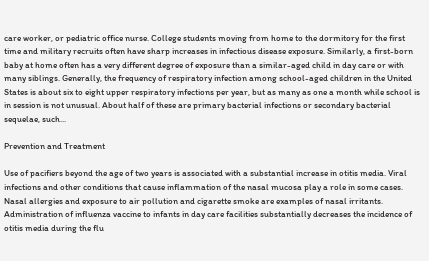care worker, or pediatric office nurse. College students moving from home to the dormitory for the first time and military recruits often have sharp increases in infectious disease exposure. Similarly, a first-born baby at home often has a very different degree of exposure than a similar-aged child in day care or with many siblings. Generally, the frequency of respiratory infection among school-aged children in the United States is about six to eight upper respiratory infections per year, but as many as one a month while school is in session is not unusual. About half of these are primary bacterial infections or secondary bacterial sequelae, such...

Prevention and Treatment

Use of pacifiers beyond the age of two years is associated with a substantial increase in otitis media. Viral infections and other conditions that cause inflammation of the nasal mucosa play a role in some cases. Nasal allergies and exposure to air pollution and cigarette smoke are examples of nasal irritants. Administration of influenza vaccine to infants in day care facilities substantially decreases the incidence of otitis media during the flu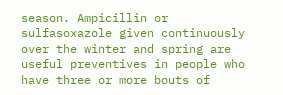season. Ampicillin or sulfasoxazole given continuously over the winter and spring are useful preventives in people who have three or more bouts of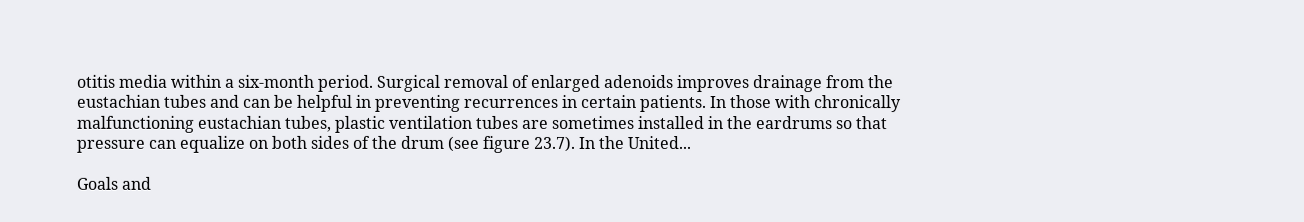otitis media within a six-month period. Surgical removal of enlarged adenoids improves drainage from the eustachian tubes and can be helpful in preventing recurrences in certain patients. In those with chronically malfunctioning eustachian tubes, plastic ventilation tubes are sometimes installed in the eardrums so that pressure can equalize on both sides of the drum (see figure 23.7). In the United...

Goals and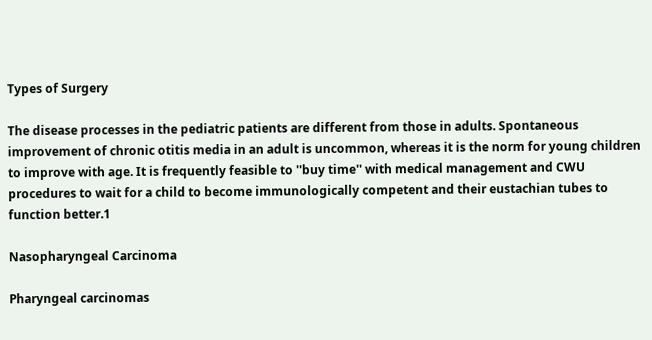Types of Surgery

The disease processes in the pediatric patients are different from those in adults. Spontaneous improvement of chronic otitis media in an adult is uncommon, whereas it is the norm for young children to improve with age. It is frequently feasible to ''buy time'' with medical management and CWU procedures to wait for a child to become immunologically competent and their eustachian tubes to function better.1

Nasopharyngeal Carcinoma

Pharyngeal carcinomas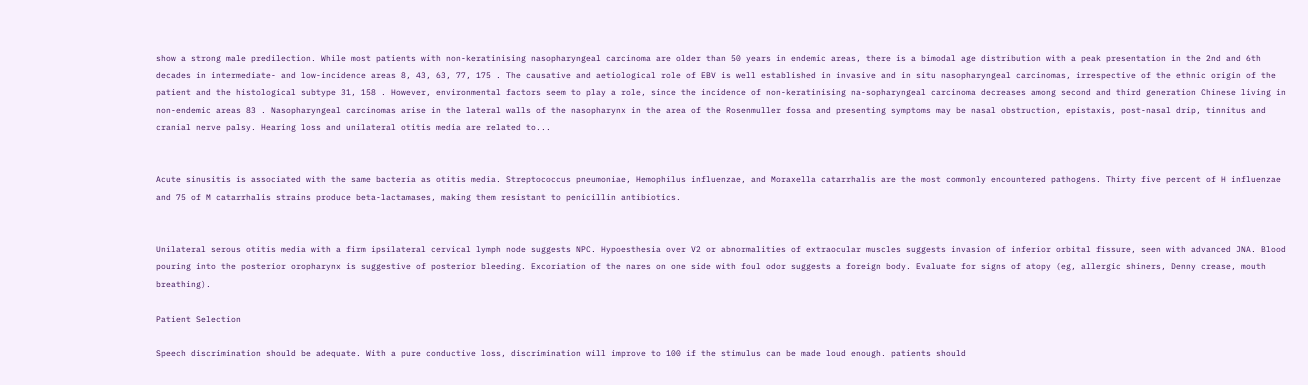show a strong male predilection. While most patients with non-keratinising nasopharyngeal carcinoma are older than 50 years in endemic areas, there is a bimodal age distribution with a peak presentation in the 2nd and 6th decades in intermediate- and low-incidence areas 8, 43, 63, 77, 175 . The causative and aetiological role of EBV is well established in invasive and in situ nasopharyngeal carcinomas, irrespective of the ethnic origin of the patient and the histological subtype 31, 158 . However, environmental factors seem to play a role, since the incidence of non-keratinising na-sopharyngeal carcinoma decreases among second and third generation Chinese living in non-endemic areas 83 . Nasopharyngeal carcinomas arise in the lateral walls of the nasopharynx in the area of the Rosenmuller fossa and presenting symptoms may be nasal obstruction, epistaxis, post-nasal drip, tinnitus and cranial nerve palsy. Hearing loss and unilateral otitis media are related to...


Acute sinusitis is associated with the same bacteria as otitis media. Streptococcus pneumoniae, Hemophilus influenzae, and Moraxella catarrhalis are the most commonly encountered pathogens. Thirty five percent of H influenzae and 75 of M catarrhalis strains produce beta-lactamases, making them resistant to penicillin antibiotics.


Unilateral serous otitis media with a firm ipsilateral cervical lymph node suggests NPC. Hypoesthesia over V2 or abnormalities of extraocular muscles suggests invasion of inferior orbital fissure, seen with advanced JNA. Blood pouring into the posterior oropharynx is suggestive of posterior bleeding. Excoriation of the nares on one side with foul odor suggests a foreign body. Evaluate for signs of atopy (eg, allergic shiners, Denny crease, mouth breathing).

Patient Selection

Speech discrimination should be adequate. With a pure conductive loss, discrimination will improve to 100 if the stimulus can be made loud enough. patients should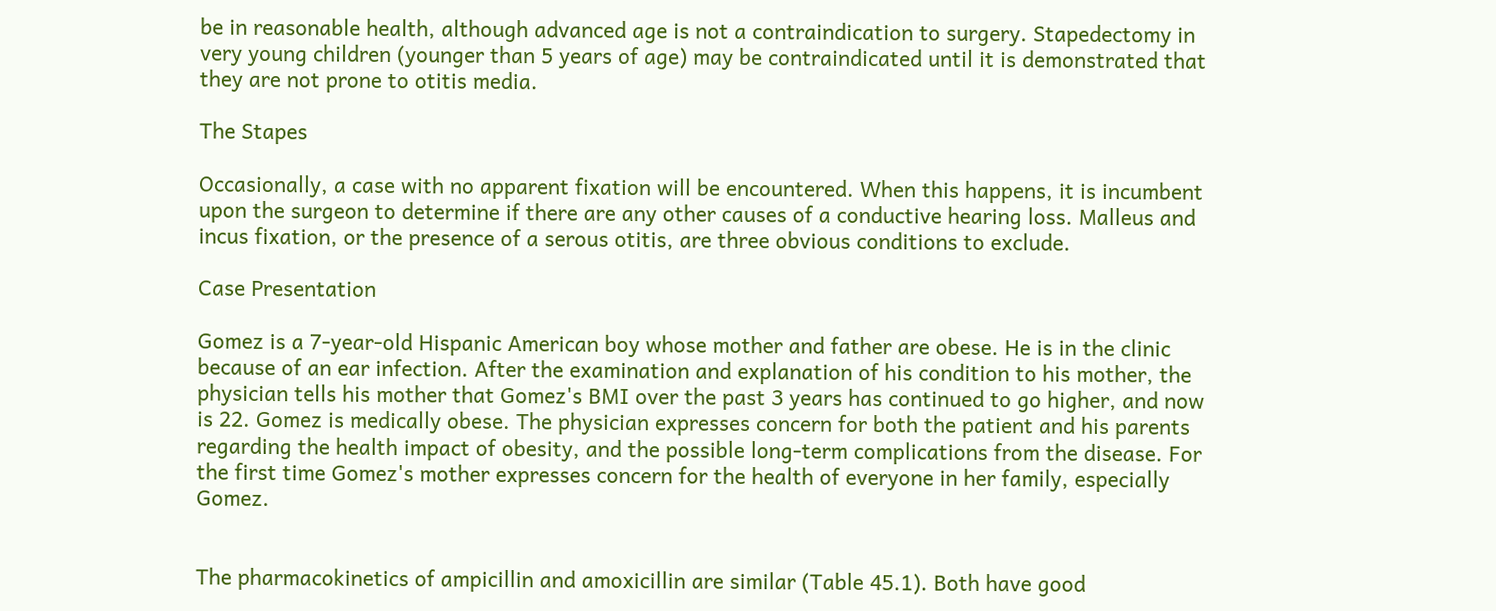be in reasonable health, although advanced age is not a contraindication to surgery. Stapedectomy in very young children (younger than 5 years of age) may be contraindicated until it is demonstrated that they are not prone to otitis media.

The Stapes

Occasionally, a case with no apparent fixation will be encountered. When this happens, it is incumbent upon the surgeon to determine if there are any other causes of a conductive hearing loss. Malleus and incus fixation, or the presence of a serous otitis, are three obvious conditions to exclude.

Case Presentation

Gomez is a 7-year-old Hispanic American boy whose mother and father are obese. He is in the clinic because of an ear infection. After the examination and explanation of his condition to his mother, the physician tells his mother that Gomez's BMI over the past 3 years has continued to go higher, and now is 22. Gomez is medically obese. The physician expresses concern for both the patient and his parents regarding the health impact of obesity, and the possible long-term complications from the disease. For the first time Gomez's mother expresses concern for the health of everyone in her family, especially Gomez.


The pharmacokinetics of ampicillin and amoxicillin are similar (Table 45.1). Both have good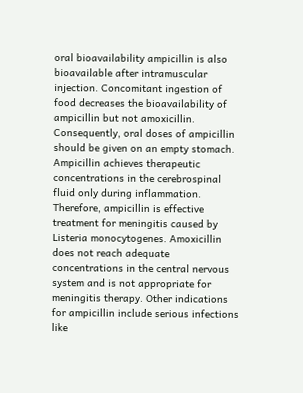oral bioavailability ampicillin is also bioavailable after intramuscular injection. Concomitant ingestion of food decreases the bioavailability of ampicillin but not amoxicillin. Consequently, oral doses of ampicillin should be given on an empty stomach. Ampicillin achieves therapeutic concentrations in the cerebrospinal fluid only during inflammation. Therefore, ampicillin is effective treatment for meningitis caused by Listeria monocytogenes. Amoxicillin does not reach adequate concentrations in the central nervous system and is not appropriate for meningitis therapy. Other indications for ampicillin include serious infections like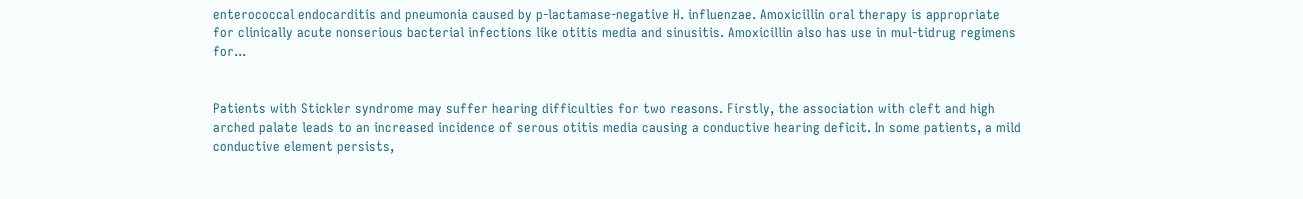enterococcal endocarditis and pneumonia caused by p-lactamase-negative H. influenzae. Amoxicillin oral therapy is appropriate for clinically acute nonserious bacterial infections like otitis media and sinusitis. Amoxicillin also has use in mul-tidrug regimens for...


Patients with Stickler syndrome may suffer hearing difficulties for two reasons. Firstly, the association with cleft and high arched palate leads to an increased incidence of serous otitis media causing a conductive hearing deficit. In some patients, a mild conductive element persists,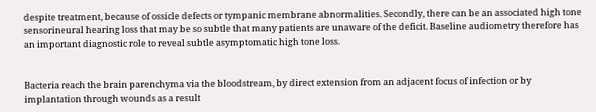despite treatment, because of ossicle defects or tympanic membrane abnormalities. Secondly, there can be an associated high tone sensorineural hearing loss that may be so subtle that many patients are unaware of the deficit. Baseline audiometry therefore has an important diagnostic role to reveal subtle asymptomatic high tone loss.


Bacteria reach the brain parenchyma via the bloodstream, by direct extension from an adjacent focus of infection or by implantation through wounds as a result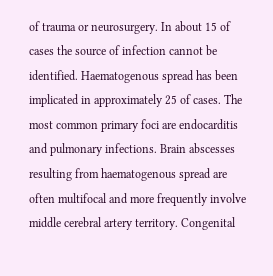of trauma or neurosurgery. In about 15 of cases the source of infection cannot be identified. Haematogenous spread has been implicated in approximately 25 of cases. The most common primary foci are endocarditis and pulmonary infections. Brain abscesses resulting from haematogenous spread are often multifocal and more frequently involve middle cerebral artery territory. Congenital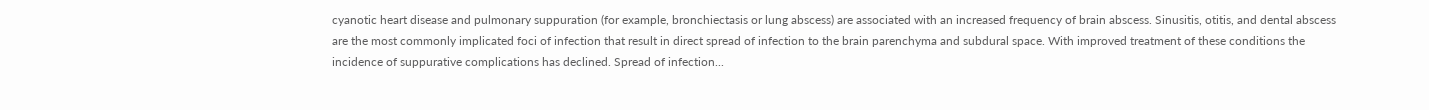cyanotic heart disease and pulmonary suppuration (for example, bronchiectasis or lung abscess) are associated with an increased frequency of brain abscess. Sinusitis, otitis, and dental abscess are the most commonly implicated foci of infection that result in direct spread of infection to the brain parenchyma and subdural space. With improved treatment of these conditions the incidence of suppurative complications has declined. Spread of infection...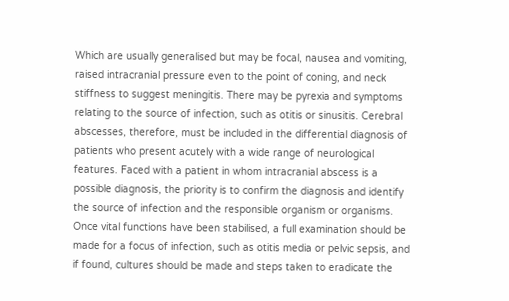Which are usually generalised but may be focal, nausea and vomiting, raised intracranial pressure even to the point of coning, and neck stiffness to suggest meningitis. There may be pyrexia and symptoms relating to the source of infection, such as otitis or sinusitis. Cerebral abscesses, therefore, must be included in the differential diagnosis of patients who present acutely with a wide range of neurological features. Faced with a patient in whom intracranial abscess is a possible diagnosis, the priority is to confirm the diagnosis and identify the source of infection and the responsible organism or organisms. Once vital functions have been stabilised, a full examination should be made for a focus of infection, such as otitis media or pelvic sepsis, and if found, cultures should be made and steps taken to eradicate the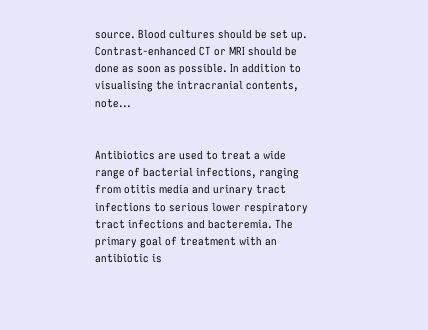source. Blood cultures should be set up. Contrast-enhanced CT or MRI should be done as soon as possible. In addition to visualising the intracranial contents, note...


Antibiotics are used to treat a wide range of bacterial infections, ranging from otitis media and urinary tract infections to serious lower respiratory tract infections and bacteremia. The primary goal of treatment with an antibiotic is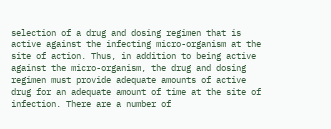selection of a drug and dosing regimen that is active against the infecting micro-organism at the site of action. Thus, in addition to being active against the micro-organism, the drug and dosing regimen must provide adequate amounts of active drug for an adequate amount of time at the site of infection. There are a number of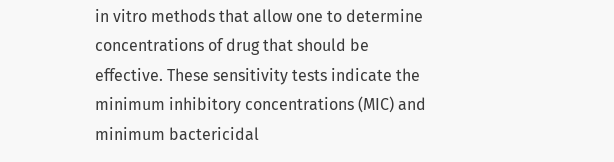in vitro methods that allow one to determine concentrations of drug that should be effective. These sensitivity tests indicate the minimum inhibitory concentrations (MIC) and minimum bactericidal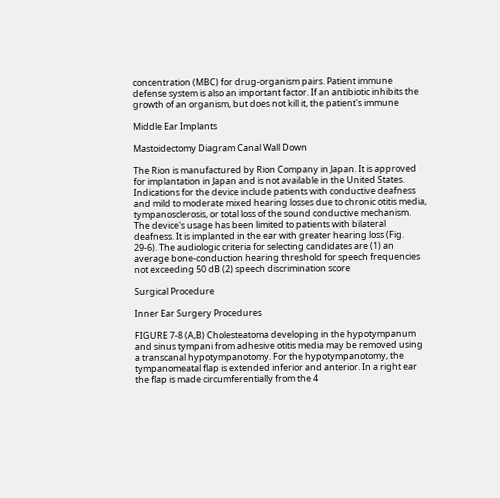concentration (MBC) for drug-organism pairs. Patient immune defense system is also an important factor. If an antibiotic inhibits the growth of an organism, but does not kill it, the patient's immune

Middle Ear Implants

Mastoidectomy Diagram Canal Wall Down

The Rion is manufactured by Rion Company in Japan. It is approved for implantation in Japan and is not available in the United States. Indications for the device include patients with conductive deafness and mild to moderate mixed hearing losses due to chronic otitis media, tympanosclerosis, or total loss of the sound conductive mechanism. The device's usage has been limited to patients with bilateral deafness. It is implanted in the ear with greater hearing loss (Fig. 29-6). The audiologic criteria for selecting candidates are (1) an average bone-conduction hearing threshold for speech frequencies not exceeding 50 dB (2) speech discrimination score

Surgical Procedure

Inner Ear Surgery Procedures

FIGURE 7-8 (A,B) Cholesteatoma developing in the hypotympanum and sinus tympani from adhesive otitis media may be removed using a transcanal hypotympanotomy. For the hypotympanotomy, the tympanomeatal flap is extended inferior and anterior. In a right ear the flap is made circumferentially from the 4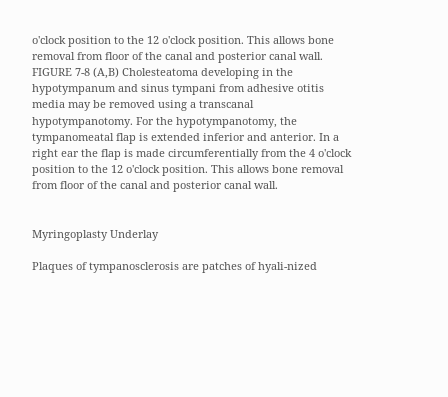o'clock position to the 12 o'clock position. This allows bone removal from floor of the canal and posterior canal wall. FIGURE 7-8 (A,B) Cholesteatoma developing in the hypotympanum and sinus tympani from adhesive otitis media may be removed using a transcanal hypotympanotomy. For the hypotympanotomy, the tympanomeatal flap is extended inferior and anterior. In a right ear the flap is made circumferentially from the 4 o'clock position to the 12 o'clock position. This allows bone removal from floor of the canal and posterior canal wall.


Myringoplasty Underlay

Plaques of tympanosclerosis are patches of hyali-nized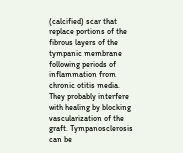(calcified) scar that replace portions of the fibrous layers of the tympanic membrane following periods of inflammation from chronic otitis media. They probably interfere with healing by blocking vascularization of the graft. Tympanosclerosis can be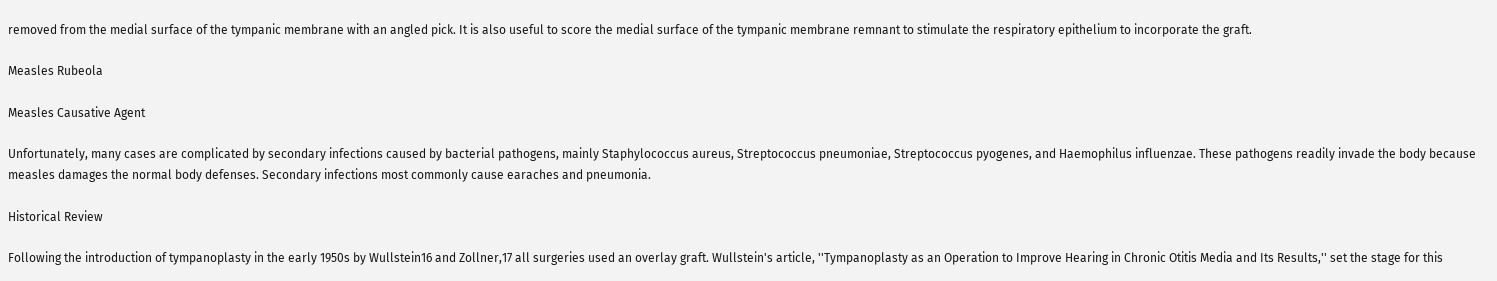removed from the medial surface of the tympanic membrane with an angled pick. It is also useful to score the medial surface of the tympanic membrane remnant to stimulate the respiratory epithelium to incorporate the graft.

Measles Rubeola

Measles Causative Agent

Unfortunately, many cases are complicated by secondary infections caused by bacterial pathogens, mainly Staphylococcus aureus, Streptococcus pneumoniae, Streptococcus pyogenes, and Haemophilus influenzae. These pathogens readily invade the body because measles damages the normal body defenses. Secondary infections most commonly cause earaches and pneumonia.

Historical Review

Following the introduction of tympanoplasty in the early 1950s by Wullstein16 and Zollner,17 all surgeries used an overlay graft. Wullstein's article, ''Tympanoplasty as an Operation to Improve Hearing in Chronic Otitis Media and Its Results,'' set the stage for this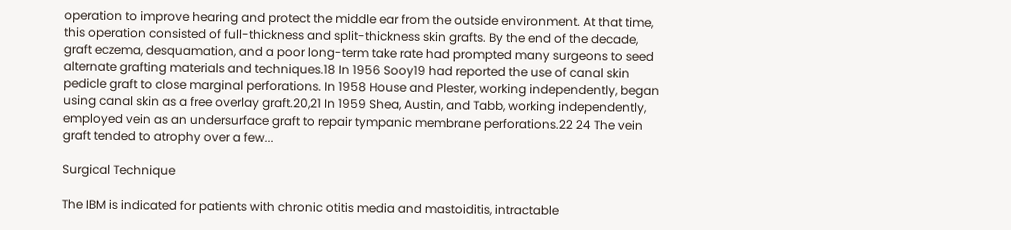operation to improve hearing and protect the middle ear from the outside environment. At that time, this operation consisted of full-thickness and split-thickness skin grafts. By the end of the decade, graft eczema, desquamation, and a poor long-term take rate had prompted many surgeons to seed alternate grafting materials and techniques.18 In 1956 Sooy19 had reported the use of canal skin pedicle graft to close marginal perforations. In 1958 House and Plester, working independently, began using canal skin as a free overlay graft.20,21 In 1959 Shea, Austin, and Tabb, working independently, employed vein as an undersurface graft to repair tympanic membrane perforations.22 24 The vein graft tended to atrophy over a few...

Surgical Technique

The IBM is indicated for patients with chronic otitis media and mastoiditis, intractable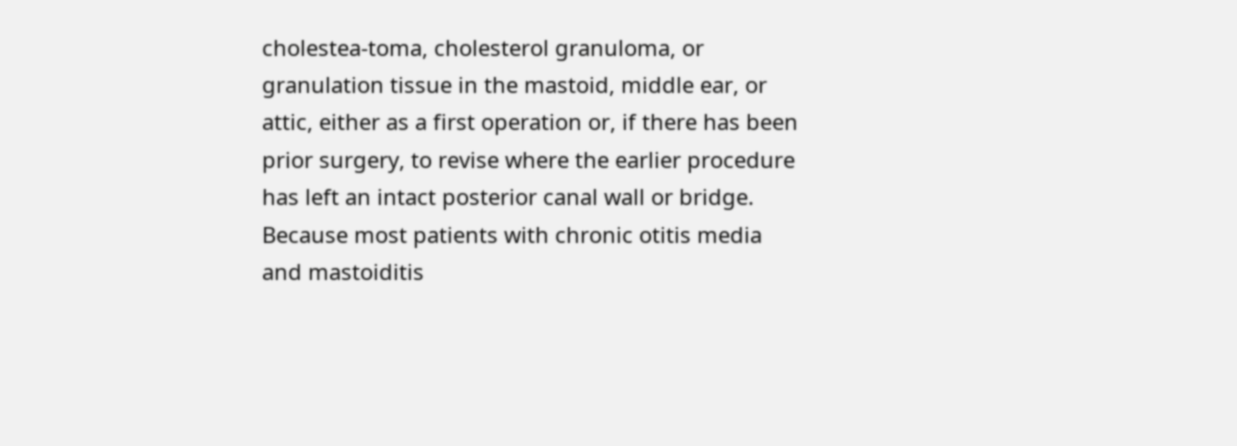cholestea-toma, cholesterol granuloma, or granulation tissue in the mastoid, middle ear, or attic, either as a first operation or, if there has been prior surgery, to revise where the earlier procedure has left an intact posterior canal wall or bridge. Because most patients with chronic otitis media and mastoiditis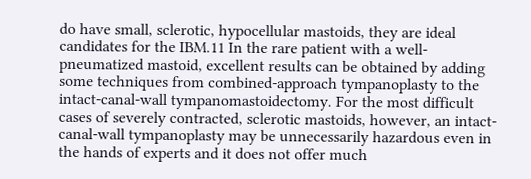do have small, sclerotic, hypocellular mastoids, they are ideal candidates for the IBM.11 In the rare patient with a well-pneumatized mastoid, excellent results can be obtained by adding some techniques from combined-approach tympanoplasty to the intact-canal-wall tympanomastoidectomy. For the most difficult cases of severely contracted, sclerotic mastoids, however, an intact-canal-wall tympanoplasty may be unnecessarily hazardous even in the hands of experts and it does not offer much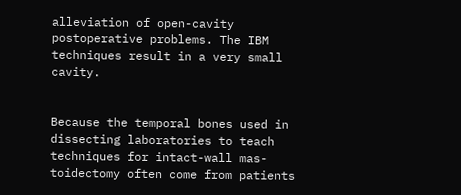alleviation of open-cavity postoperative problems. The IBM techniques result in a very small cavity.


Because the temporal bones used in dissecting laboratories to teach techniques for intact-wall mas-toidectomy often come from patients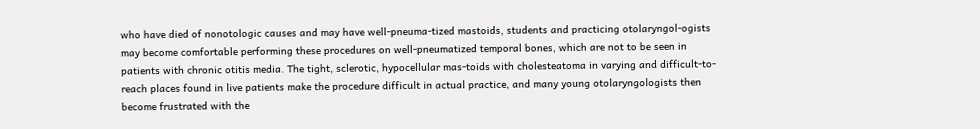who have died of nonotologic causes and may have well-pneuma-tized mastoids, students and practicing otolaryngol-ogists may become comfortable performing these procedures on well-pneumatized temporal bones, which are not to be seen in patients with chronic otitis media. The tight, sclerotic, hypocellular mas-toids with cholesteatoma in varying and difficult-to-reach places found in live patients make the procedure difficult in actual practice, and many young otolaryngologists then become frustrated with the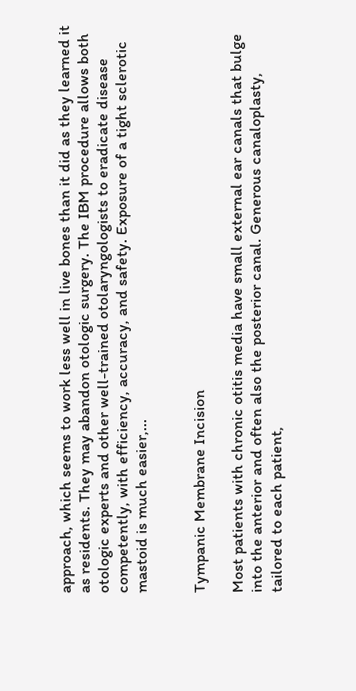approach, which seems to work less well in live bones than it did as they learned it as residents. They may abandon otologic surgery. The IBM procedure allows both otologic experts and other well-trained otolaryngologists to eradicate disease competently, with efficiency, accuracy, and safety. Exposure of a tight sclerotic mastoid is much easier,...


Tympanic Membrane Incision

Most patients with chronic otitis media have small external ear canals that bulge into the anterior and often also the posterior canal. Generous canaloplasty, tailored to each patient,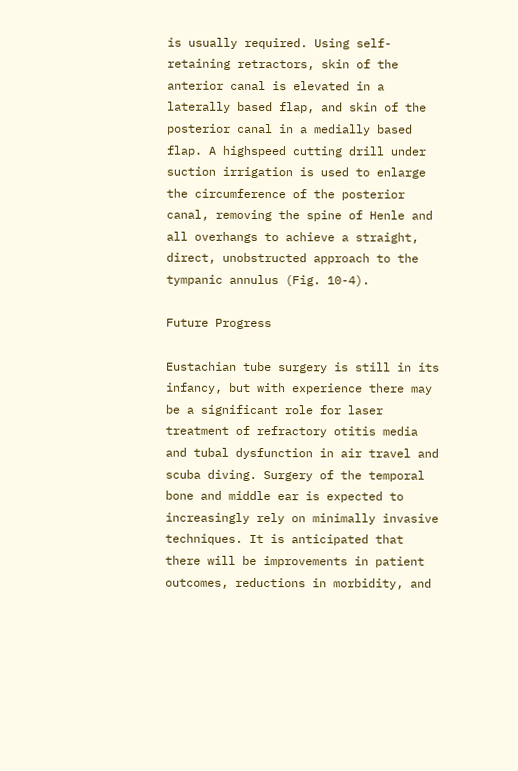is usually required. Using self-retaining retractors, skin of the anterior canal is elevated in a laterally based flap, and skin of the posterior canal in a medially based flap. A highspeed cutting drill under suction irrigation is used to enlarge the circumference of the posterior canal, removing the spine of Henle and all overhangs to achieve a straight, direct, unobstructed approach to the tympanic annulus (Fig. 10-4).

Future Progress

Eustachian tube surgery is still in its infancy, but with experience there may be a significant role for laser treatment of refractory otitis media and tubal dysfunction in air travel and scuba diving. Surgery of the temporal bone and middle ear is expected to increasingly rely on minimally invasive techniques. It is anticipated that there will be improvements in patient outcomes, reductions in morbidity, and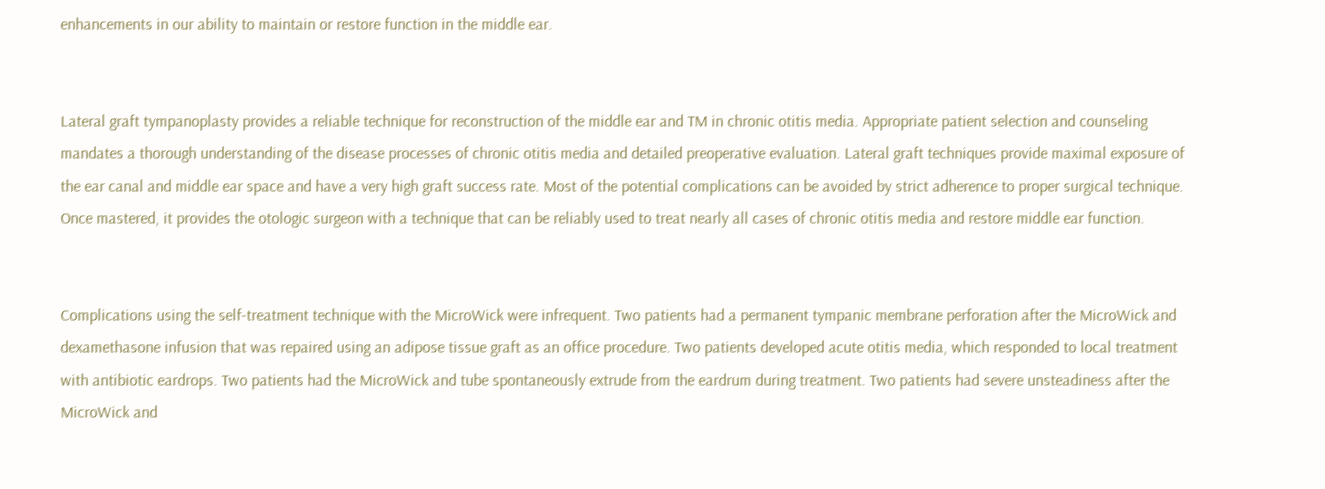enhancements in our ability to maintain or restore function in the middle ear.


Lateral graft tympanoplasty provides a reliable technique for reconstruction of the middle ear and TM in chronic otitis media. Appropriate patient selection and counseling mandates a thorough understanding of the disease processes of chronic otitis media and detailed preoperative evaluation. Lateral graft techniques provide maximal exposure of the ear canal and middle ear space and have a very high graft success rate. Most of the potential complications can be avoided by strict adherence to proper surgical technique. Once mastered, it provides the otologic surgeon with a technique that can be reliably used to treat nearly all cases of chronic otitis media and restore middle ear function.


Complications using the self-treatment technique with the MicroWick were infrequent. Two patients had a permanent tympanic membrane perforation after the MicroWick and dexamethasone infusion that was repaired using an adipose tissue graft as an office procedure. Two patients developed acute otitis media, which responded to local treatment with antibiotic eardrops. Two patients had the MicroWick and tube spontaneously extrude from the eardrum during treatment. Two patients had severe unsteadiness after the MicroWick and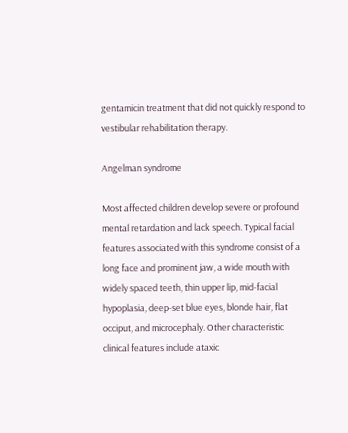gentamicin treatment that did not quickly respond to vestibular rehabilitation therapy.

Angelman syndrome

Most affected children develop severe or profound mental retardation and lack speech. Typical facial features associated with this syndrome consist of a long face and prominent jaw, a wide mouth with widely spaced teeth, thin upper lip, mid-facial hypoplasia, deep-set blue eyes, blonde hair, flat occiput, and microcephaly. Other characteristic clinical features include ataxic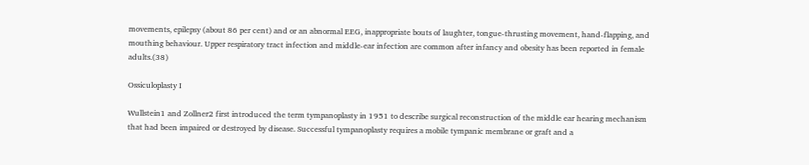movements, epilepsy (about 86 per cent) and or an abnormal EEG, inappropriate bouts of laughter, tongue-thrusting movement, hand-flapping, and mouthing behaviour. Upper respiratory tract infection and middle-ear infection are common after infancy and obesity has been reported in female adults.(38)

Ossiculoplasty I

Wullstein1 and Zollner2 first introduced the term tympanoplasty in 1951 to describe surgical reconstruction of the middle ear hearing mechanism that had been impaired or destroyed by disease. Successful tympanoplasty requires a mobile tympanic membrane or graft and a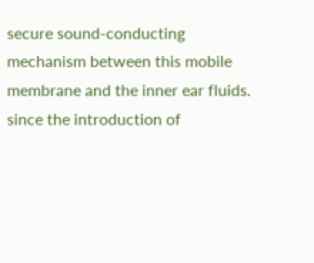secure sound-conducting mechanism between this mobile membrane and the inner ear fluids. since the introduction of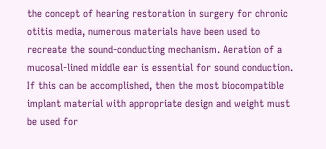the concept of hearing restoration in surgery for chronic otitis media, numerous materials have been used to recreate the sound-conducting mechanism. Aeration of a mucosal-lined middle ear is essential for sound conduction. If this can be accomplished, then the most biocompatible implant material with appropriate design and weight must be used for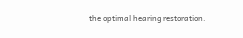the optimal hearing restoration.